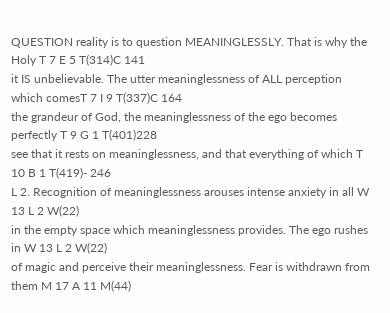QUESTION reality is to question MEANINGLESSLY. That is why the Holy T 7 E 5 T(314)C 141
it IS unbelievable. The utter meaninglessness of ALL perception which comesT 7 I 9 T(337)C 164
the grandeur of God, the meaninglessness of the ego becomes perfectly T 9 G 1 T(401)228
see that it rests on meaninglessness, and that everything of which T 10 B 1 T(419)- 246
L 2. Recognition of meaninglessness arouses intense anxiety in all W 13 L 2 W(22)
in the empty space which meaninglessness provides. The ego rushes in W 13 L 2 W(22)
of magic and perceive their meaninglessness. Fear is withdrawn from them M 17 A 11 M(44)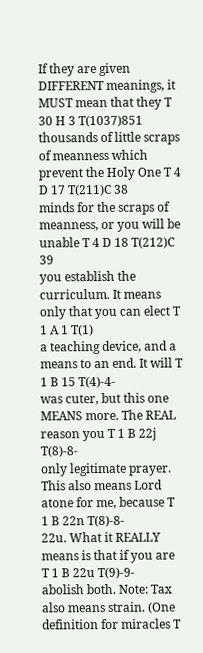If they are given DIFFERENT meanings, it MUST mean that they T 30 H 3 T(1037)851
thousands of little scraps of meanness which prevent the Holy One T 4 D 17 T(211)C 38
minds for the scraps of meanness, or you will be unable T 4 D 18 T(212)C 39
you establish the curriculum. It means only that you can elect T 1 A 1 T(1)
a teaching device, and a means to an end. It will T 1 B 15 T(4)-4-
was cuter, but this one MEANS more. The REAL reason you T 1 B 22j T(8)-8-
only legitimate prayer. This also means Lord atone for me, because T 1 B 22n T(8)-8-
22u. What it REALLY means is that if you are T 1 B 22u T(9)-9-
abolish both. Note: Tax also means strain. (One definition for miracles T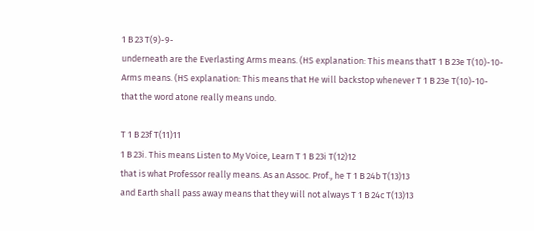1 B 23 T(9)-9-
underneath are the Everlasting Arms means. (HS explanation: This means thatT 1 B 23e T(10)-10-
Arms means. (HS explanation: This means that He will backstop whenever T 1 B 23e T(10)-10-
that the word atone really means undo.

T 1 B 23f T(11)11
1 B 23i. This means Listen to My Voice, Learn T 1 B 23i T(12)12
that is what Professor really means. As an Assoc. Prof., he T 1 B 24b T(13)13
and Earth shall pass away means that they will not always T 1 B 24c T(13)13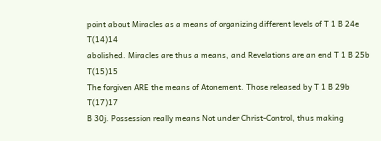point about Miracles as a means of organizing different levels of T 1 B 24e T(14)14
abolished. Miracles are thus a means, and Revelations are an end T 1 B 25b T(15)15
The forgiven ARE the means of Atonement. Those released by T 1 B 29b T(17)17
B 30j. Possession really means Not under Christ-Control, thus making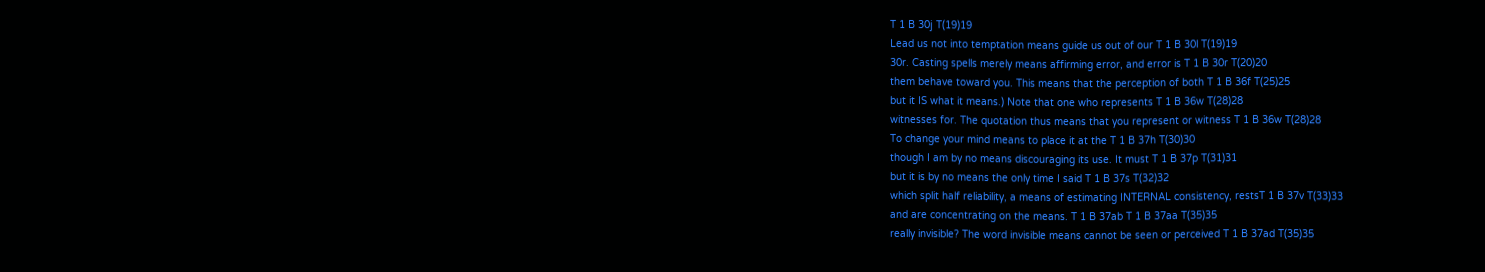T 1 B 30j T(19)19
Lead us not into temptation means guide us out of our T 1 B 30l T(19)19
30r. Casting spells merely means affirming error, and error is T 1 B 30r T(20)20
them behave toward you. This means that the perception of both T 1 B 36f T(25)25
but it IS what it means.) Note that one who represents T 1 B 36w T(28)28
witnesses for. The quotation thus means that you represent or witness T 1 B 36w T(28)28
To change your mind means to place it at the T 1 B 37h T(30)30
though I am by no means discouraging its use. It must T 1 B 37p T(31)31
but it is by no means the only time I said T 1 B 37s T(32)32
which split half reliability, a means of estimating INTERNAL consistency, restsT 1 B 37v T(33)33
and are concentrating on the means. T 1 B 37ab T 1 B 37aa T(35)35
really invisible? The word invisible means cannot be seen or perceived T 1 B 37ad T(35)35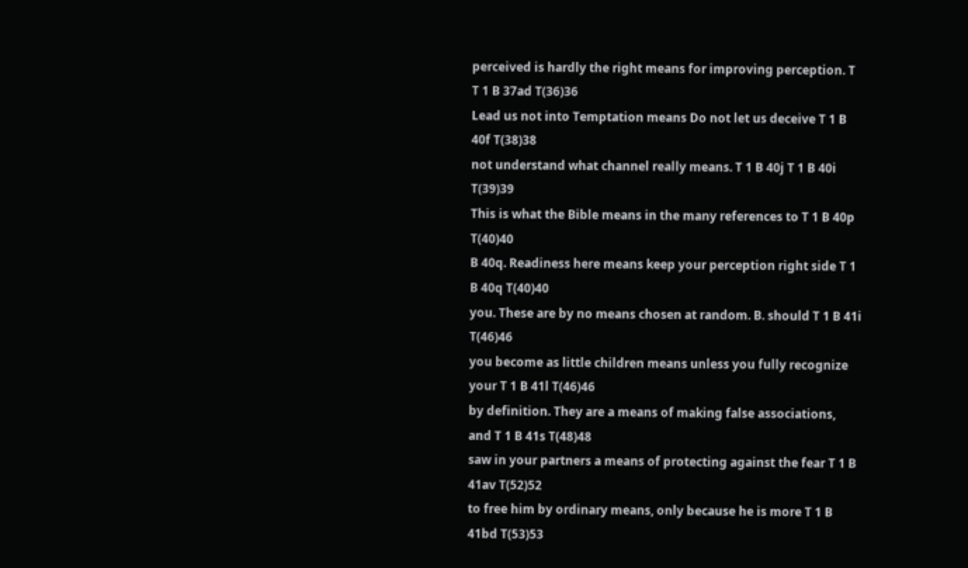perceived is hardly the right means for improving perception. T T 1 B 37ad T(36)36
Lead us not into Temptation means Do not let us deceive T 1 B 40f T(38)38
not understand what channel really means. T 1 B 40j T 1 B 40i T(39)39
This is what the Bible means in the many references to T 1 B 40p T(40)40
B 40q. Readiness here means keep your perception right side T 1 B 40q T(40)40
you. These are by no means chosen at random. B. should T 1 B 41i T(46)46
you become as little children means unless you fully recognize your T 1 B 41l T(46)46
by definition. They are a means of making false associations, and T 1 B 41s T(48)48
saw in your partners a means of protecting against the fear T 1 B 41av T(52)52
to free him by ordinary means, only because he is more T 1 B 41bd T(53)53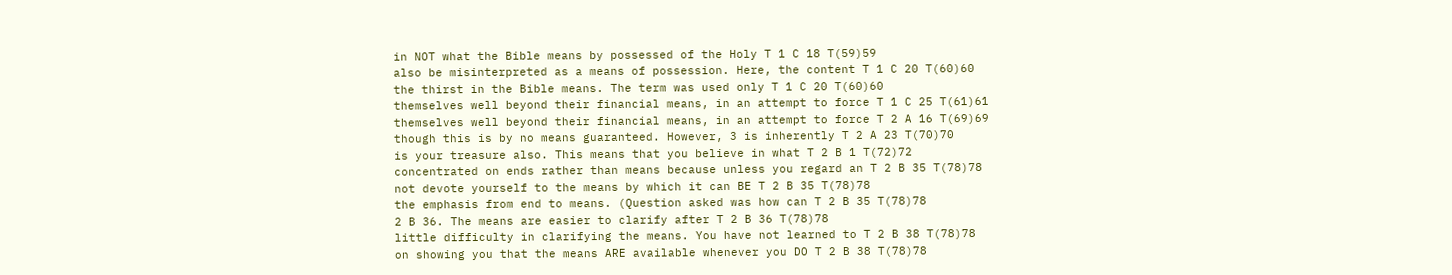in NOT what the Bible means by possessed of the Holy T 1 C 18 T(59)59
also be misinterpreted as a means of possession. Here, the content T 1 C 20 T(60)60
the thirst in the Bible means. The term was used only T 1 C 20 T(60)60
themselves well beyond their financial means, in an attempt to force T 1 C 25 T(61)61
themselves well beyond their financial means, in an attempt to force T 2 A 16 T(69)69
though this is by no means guaranteed. However, 3 is inherently T 2 A 23 T(70)70
is your treasure also. This means that you believe in what T 2 B 1 T(72)72
concentrated on ends rather than means because unless you regard an T 2 B 35 T(78)78
not devote yourself to the means by which it can BE T 2 B 35 T(78)78
the emphasis from end to means. (Question asked was how can T 2 B 35 T(78)78
2 B 36. The means are easier to clarify after T 2 B 36 T(78)78
little difficulty in clarifying the means. You have not learned to T 2 B 38 T(78)78
on showing you that the means ARE available whenever you DO T 2 B 38 T(78)78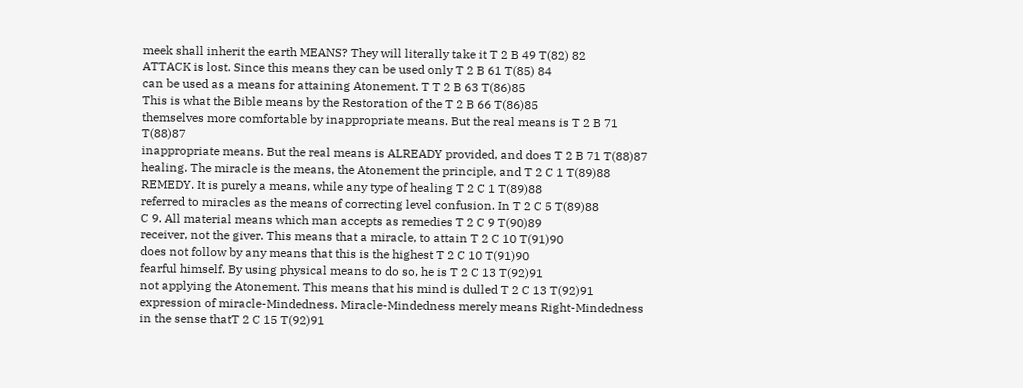meek shall inherit the earth MEANS? They will literally take it T 2 B 49 T(82) 82
ATTACK is lost. Since this means they can be used only T 2 B 61 T(85) 84
can be used as a means for attaining Atonement. T T 2 B 63 T(86)85
This is what the Bible means by the Restoration of the T 2 B 66 T(86)85
themselves more comfortable by inappropriate means. But the real means is T 2 B 71 T(88)87
inappropriate means. But the real means is ALREADY provided, and does T 2 B 71 T(88)87
healing. The miracle is the means, the Atonement the principle, and T 2 C 1 T(89)88
REMEDY. It is purely a means, while any type of healing T 2 C 1 T(89)88
referred to miracles as the means of correcting level confusion. In T 2 C 5 T(89)88
C 9. All material means which man accepts as remedies T 2 C 9 T(90)89
receiver, not the giver. This means that a miracle, to attain T 2 C 10 T(91)90
does not follow by any means that this is the highest T 2 C 10 T(91)90
fearful himself. By using physical means to do so, he is T 2 C 13 T(92)91
not applying the Atonement. This means that his mind is dulled T 2 C 13 T(92)91
expression of miracle-Mindedness. Miracle-Mindedness merely means Right-Mindedness in the sense thatT 2 C 15 T(92)91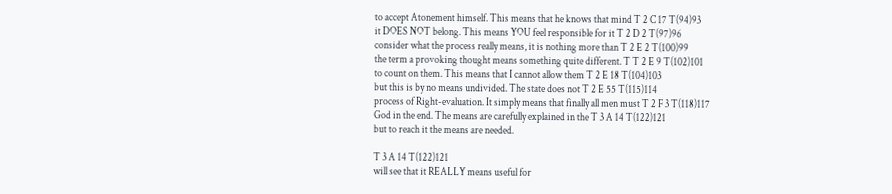to accept Atonement himself. This means that he knows that mind T 2 C 17 T(94)93
it DOES NOT belong. This means YOU feel responsible for it T 2 D 2 T(97)96
consider what the process really means, it is nothing more than T 2 E 2 T(100)99
the term a provoking thought means something quite different. T T 2 E 9 T(102)101
to count on them. This means that I cannot allow them T 2 E 18 T(104)103
but this is by no means undivided. The state does not T 2 E 55 T(115)114
process of Right-evaluation. It simply means that finally all men must T 2 F 3 T(118)117
God in the end. The means are carefully explained in the T 3 A 14 T(122)121
but to reach it the means are needed.

T 3 A 14 T(122)121
will see that it REALLY means useful for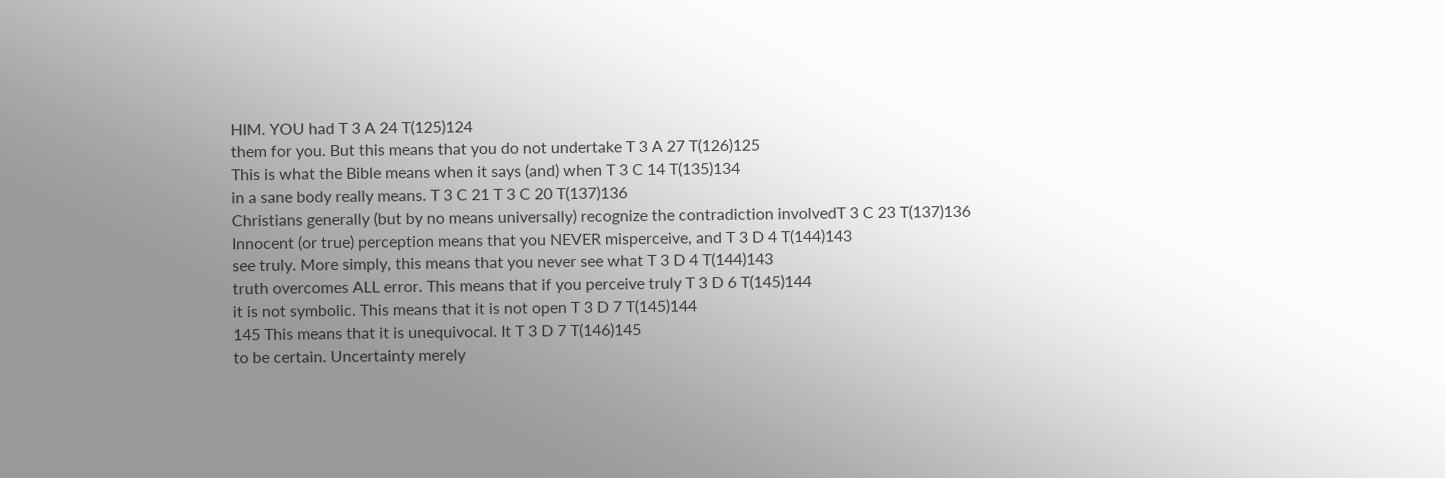HIM. YOU had T 3 A 24 T(125)124
them for you. But this means that you do not undertake T 3 A 27 T(126)125
This is what the Bible means when it says (and) when T 3 C 14 T(135)134
in a sane body really means. T 3 C 21 T 3 C 20 T(137)136
Christians generally (but by no means universally) recognize the contradiction involvedT 3 C 23 T(137)136
Innocent (or true) perception means that you NEVER misperceive, and T 3 D 4 T(144)143
see truly. More simply, this means that you never see what T 3 D 4 T(144)143
truth overcomes ALL error. This means that if you perceive truly T 3 D 6 T(145)144
it is not symbolic. This means that it is not open T 3 D 7 T(145)144
145 This means that it is unequivocal. It T 3 D 7 T(146)145
to be certain. Uncertainty merely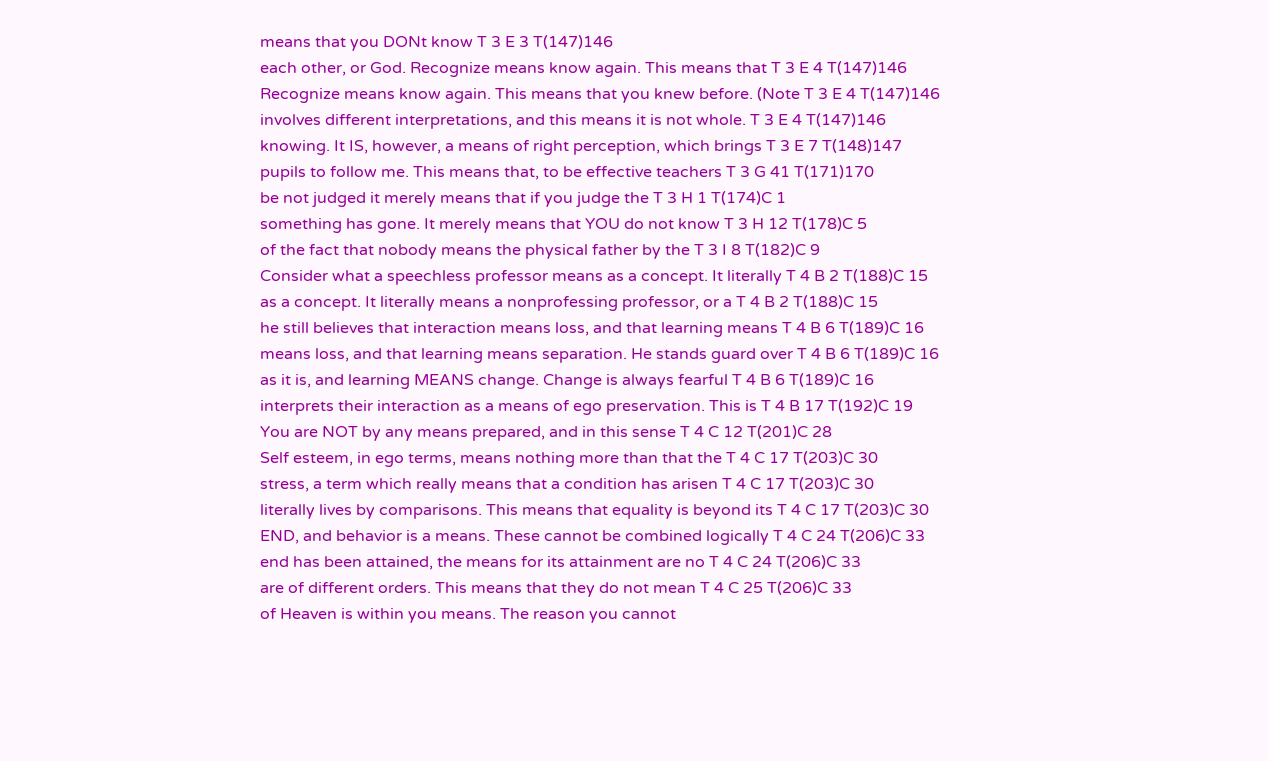means that you DONt know T 3 E 3 T(147)146
each other, or God. Recognize means know again. This means that T 3 E 4 T(147)146
Recognize means know again. This means that you knew before. (Note T 3 E 4 T(147)146
involves different interpretations, and this means it is not whole. T 3 E 4 T(147)146
knowing. It IS, however, a means of right perception, which brings T 3 E 7 T(148)147
pupils to follow me. This means that, to be effective teachers T 3 G 41 T(171)170
be not judged it merely means that if you judge the T 3 H 1 T(174)C 1
something has gone. It merely means that YOU do not know T 3 H 12 T(178)C 5
of the fact that nobody means the physical father by the T 3 I 8 T(182)C 9
Consider what a speechless professor means as a concept. It literally T 4 B 2 T(188)C 15
as a concept. It literally means a nonprofessing professor, or a T 4 B 2 T(188)C 15
he still believes that interaction means loss, and that learning means T 4 B 6 T(189)C 16
means loss, and that learning means separation. He stands guard over T 4 B 6 T(189)C 16
as it is, and learning MEANS change. Change is always fearful T 4 B 6 T(189)C 16
interprets their interaction as a means of ego preservation. This is T 4 B 17 T(192)C 19
You are NOT by any means prepared, and in this sense T 4 C 12 T(201)C 28
Self esteem, in ego terms, means nothing more than that the T 4 C 17 T(203)C 30
stress, a term which really means that a condition has arisen T 4 C 17 T(203)C 30
literally lives by comparisons. This means that equality is beyond its T 4 C 17 T(203)C 30
END, and behavior is a means. These cannot be combined logically T 4 C 24 T(206)C 33
end has been attained, the means for its attainment are no T 4 C 24 T(206)C 33
are of different orders. This means that they do not mean T 4 C 25 T(206)C 33
of Heaven is within you means. The reason you cannot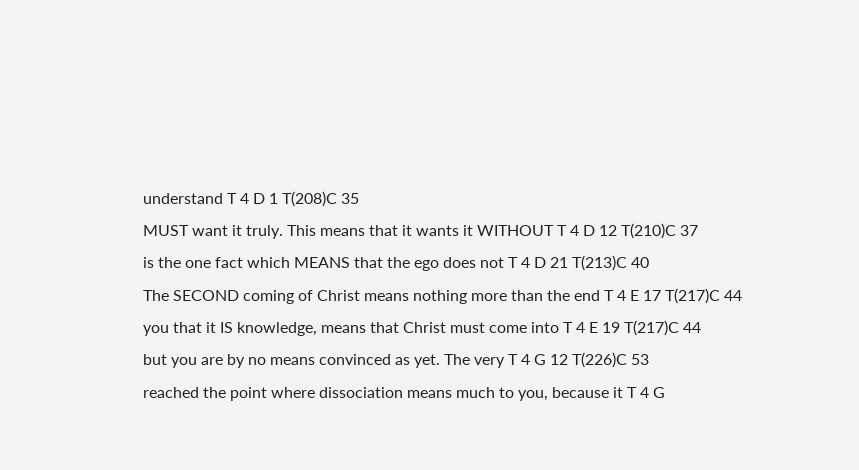understand T 4 D 1 T(208)C 35
MUST want it truly. This means that it wants it WITHOUT T 4 D 12 T(210)C 37
is the one fact which MEANS that the ego does not T 4 D 21 T(213)C 40
The SECOND coming of Christ means nothing more than the end T 4 E 17 T(217)C 44
you that it IS knowledge, means that Christ must come into T 4 E 19 T(217)C 44
but you are by no means convinced as yet. The very T 4 G 12 T(226)C 53
reached the point where dissociation means much to you, because it T 4 G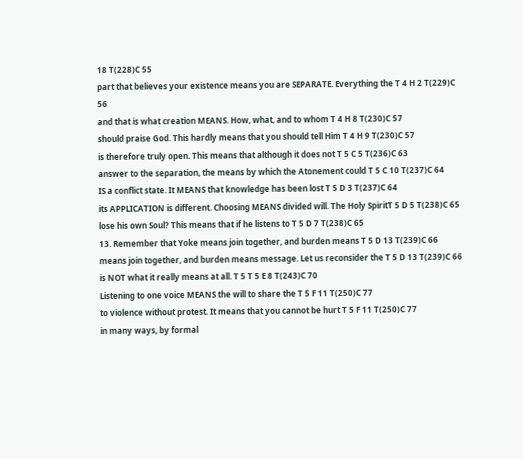18 T(228)C 55
part that believes your existence means you are SEPARATE. Everything the T 4 H 2 T(229)C 56
and that is what creation MEANS. How, what, and to whom T 4 H 8 T(230)C 57
should praise God. This hardly means that you should tell Him T 4 H 9 T(230)C 57
is therefore truly open. This means that although it does not T 5 C 5 T(236)C 63
answer to the separation, the means by which the Atonement could T 5 C 10 T(237)C 64
IS a conflict state. It MEANS that knowledge has been lost T 5 D 3 T(237)C 64
its APPLICATION is different. Choosing MEANS divided will. The Holy SpiritT 5 D 5 T(238)C 65
lose his own Soul? This means that if he listens to T 5 D 7 T(238)C 65
13. Remember that Yoke means join together, and burden means T 5 D 13 T(239)C 66
means join together, and burden means message. Let us reconsider the T 5 D 13 T(239)C 66
is NOT what it really means at all. T 5 T 5 E 8 T(243)C 70
Listening to one voice MEANS the will to share the T 5 F 11 T(250)C 77
to violence without protest. It means that you cannot be hurt T 5 F 11 T(250)C 77
in many ways, by formal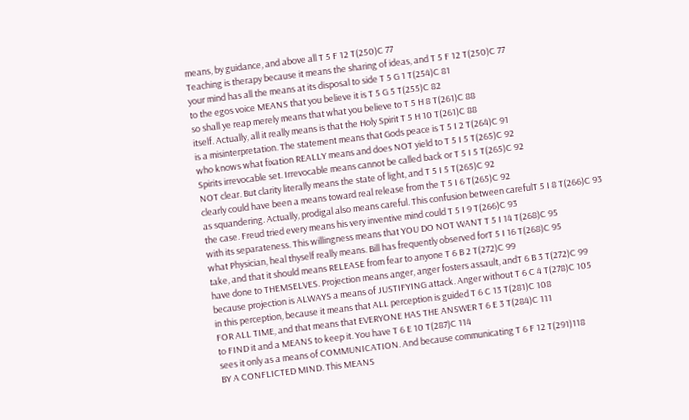means, by guidance, and above all T 5 F 12 T(250)C 77
Teaching is therapy because it means the sharing of ideas, and T 5 F 12 T(250)C 77
your mind has all the means at its disposal to side T 5 G 1 T(254)C 81
to the egos voice MEANS that you believe it is T 5 G 5 T(255)C 82
so shall ye reap merely means that what you believe to T 5 H 8 T(261)C 88
itself. Actually, all it really means is that the Holy Spirit T 5 H 10 T(261)C 88
is a misinterpretation. The statement means that Gods peace is T 5 I 2 T(264)C 91
who knows what fixation REALLY means and does NOT yield to T 5 I 5 T(265)C 92
Spirits irrevocable set. Irrevocable means cannot be called back or T 5 I 5 T(265)C 92
NOT clear. But clarity literally means the state of light, and T 5 I 5 T(265)C 92
clearly could have been a means toward real release from the T 5 I 6 T(265)C 92
as squandering. Actually, prodigal also means careful. This confusion between carefulT 5 I 8 T(266)C 93
the case. Freud tried every means his very inventive mind could T 5 I 9 T(266)C 93
with its separateness. This willingness means that YOU DO NOT WANT T 5 I 14 T(268)C 95
what Physician, heal thyself really means. Bill has frequently observed forT 5 I 16 T(268)C 95
take, and that it should means RELEASE from fear to anyone T 6 B 2 T(272)C 99
have done to THEMSELVES. Projection means anger, anger fosters assault, andT 6 B 3 T(272)C 99
because projection is ALWAYS a means of JUSTIFYING attack. Anger without T 6 C 4 T(278)C 105
in this perception, because it means that ALL perception is guided T 6 C 13 T(281)C 108
FOR ALL TIME, and that means that EVERYONE HAS THE ANSWER T 6 E 3 T(284)C 111
to FIND it and a MEANS to keep it. You have T 6 E 10 T(287)C 114
sees it only as a means of COMMUNICATION. And because communicating T 6 F 12 T(291)118
BY A CONFLICTED MIND. This MEANS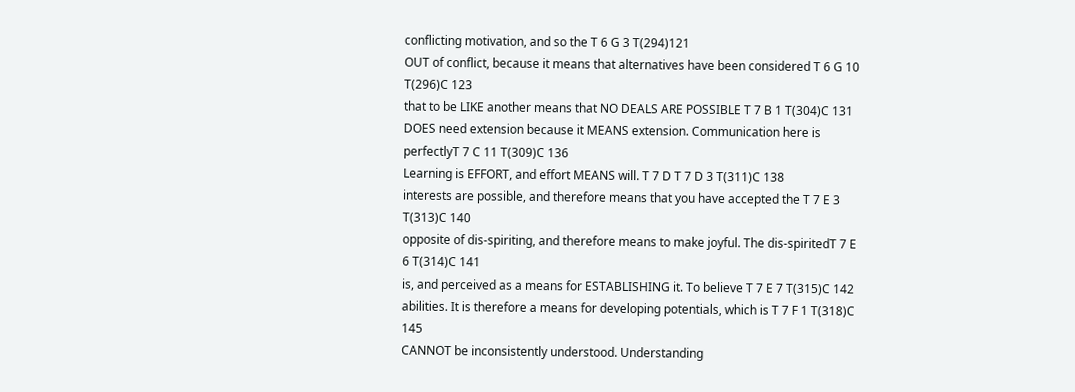conflicting motivation, and so the T 6 G 3 T(294)121
OUT of conflict, because it means that alternatives have been considered T 6 G 10 T(296)C 123
that to be LIKE another means that NO DEALS ARE POSSIBLE T 7 B 1 T(304)C 131
DOES need extension because it MEANS extension. Communication here is perfectlyT 7 C 11 T(309)C 136
Learning is EFFORT, and effort MEANS will. T 7 D T 7 D 3 T(311)C 138
interests are possible, and therefore means that you have accepted the T 7 E 3 T(313)C 140
opposite of dis-spiriting, and therefore means to make joyful. The dis-spiritedT 7 E 6 T(314)C 141
is, and perceived as a means for ESTABLISHING it. To believe T 7 E 7 T(315)C 142
abilities. It is therefore a means for developing potentials, which is T 7 F 1 T(318)C 145
CANNOT be inconsistently understood. Understanding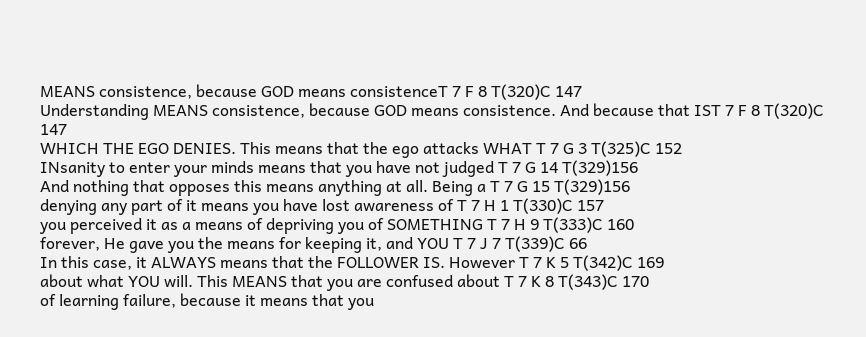MEANS consistence, because GOD means consistenceT 7 F 8 T(320)C 147
Understanding MEANS consistence, because GOD means consistence. And because that IST 7 F 8 T(320)C 147
WHICH THE EGO DENIES. This means that the ego attacks WHAT T 7 G 3 T(325)C 152
INsanity to enter your minds means that you have not judged T 7 G 14 T(329)156
And nothing that opposes this means anything at all. Being a T 7 G 15 T(329)156
denying any part of it means you have lost awareness of T 7 H 1 T(330)C 157
you perceived it as a means of depriving you of SOMETHING T 7 H 9 T(333)C 160
forever, He gave you the means for keeping it, and YOU T 7 J 7 T(339)C 66
In this case, it ALWAYS means that the FOLLOWER IS. However T 7 K 5 T(342)C 169
about what YOU will. This MEANS that you are confused about T 7 K 8 T(343)C 170
of learning failure, because it means that you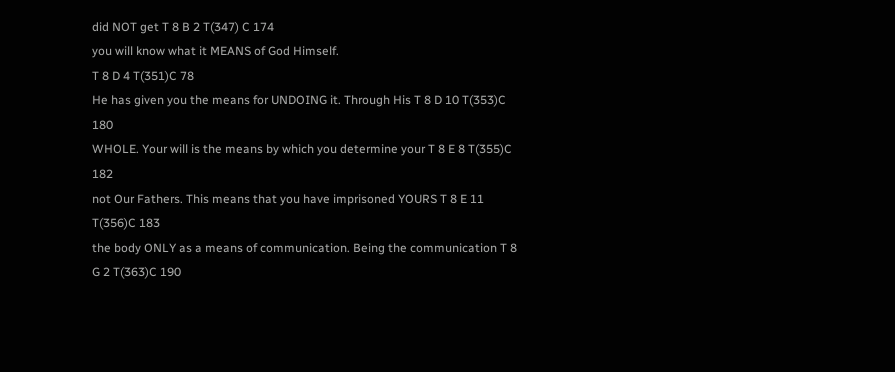did NOT get T 8 B 2 T(347) C 174
you will know what it MEANS of God Himself.
T 8 D 4 T(351)C 78
He has given you the means for UNDOING it. Through His T 8 D 10 T(353)C 180
WHOLE. Your will is the means by which you determine your T 8 E 8 T(355)C 182
not Our Fathers. This means that you have imprisoned YOURS T 8 E 11 T(356)C 183
the body ONLY as a means of communication. Being the communication T 8 G 2 T(363)C 190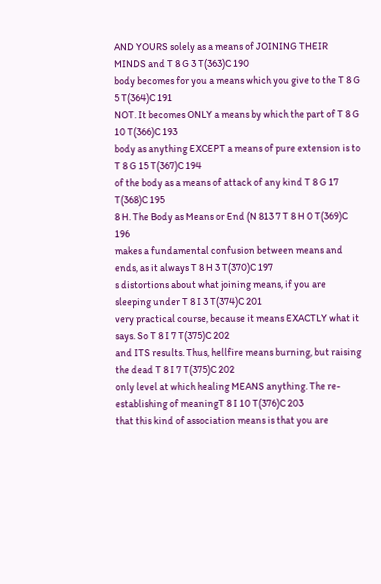AND YOURS solely as a means of JOINING THEIR MINDS and T 8 G 3 T(363)C 190
body becomes for you a means which you give to the T 8 G 5 T(364)C 191
NOT. It becomes ONLY a means by which the part of T 8 G 10 T(366)C 193
body as anything EXCEPT a means of pure extension is to T 8 G 15 T(367)C 194
of the body as a means of attack of any kind T 8 G 17 T(368)C 195
8 H. The Body as Means or End (N 813 7 T 8 H 0 T(369)C 196
makes a fundamental confusion between means and ends, as it always T 8 H 3 T(370)C 197
s distortions about what joining means, if you are sleeping under T 8 I 3 T(374)C 201
very practical course, because it means EXACTLY what it says. So T 8 I 7 T(375)C 202
and ITS results. Thus, hellfire means burning, but raising the dead T 8 I 7 T(375)C 202
only level at which healing MEANS anything. The re-establishing of meaningT 8 I 10 T(376)C 203
that this kind of association means is that you are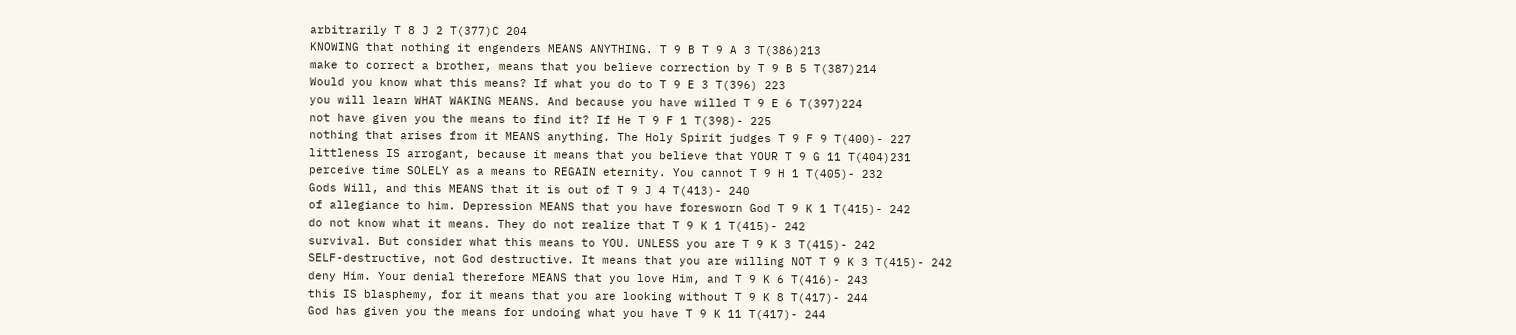arbitrarily T 8 J 2 T(377)C 204
KNOWING that nothing it engenders MEANS ANYTHING. T 9 B T 9 A 3 T(386)213
make to correct a brother, means that you believe correction by T 9 B 5 T(387)214
Would you know what this means? If what you do to T 9 E 3 T(396) 223
you will learn WHAT WAKING MEANS. And because you have willed T 9 E 6 T(397)224
not have given you the means to find it? If He T 9 F 1 T(398)- 225
nothing that arises from it MEANS anything. The Holy Spirit judges T 9 F 9 T(400)- 227
littleness IS arrogant, because it means that you believe that YOUR T 9 G 11 T(404)231
perceive time SOLELY as a means to REGAIN eternity. You cannot T 9 H 1 T(405)- 232
Gods Will, and this MEANS that it is out of T 9 J 4 T(413)- 240
of allegiance to him. Depression MEANS that you have foresworn God T 9 K 1 T(415)- 242
do not know what it means. They do not realize that T 9 K 1 T(415)- 242
survival. But consider what this means to YOU. UNLESS you are T 9 K 3 T(415)- 242
SELF-destructive, not God destructive. It means that you are willing NOT T 9 K 3 T(415)- 242
deny Him. Your denial therefore MEANS that you love Him, and T 9 K 6 T(416)- 243
this IS blasphemy, for it means that you are looking without T 9 K 8 T(417)- 244
God has given you the means for undoing what you have T 9 K 11 T(417)- 244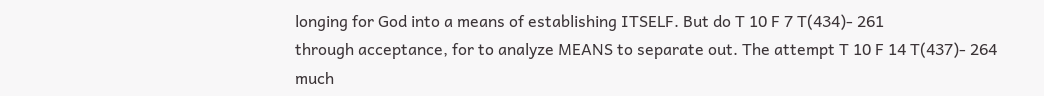longing for God into a means of establishing ITSELF. But do T 10 F 7 T(434)- 261
through acceptance, for to analyze MEANS to separate out. The attempt T 10 F 14 T(437)- 264
much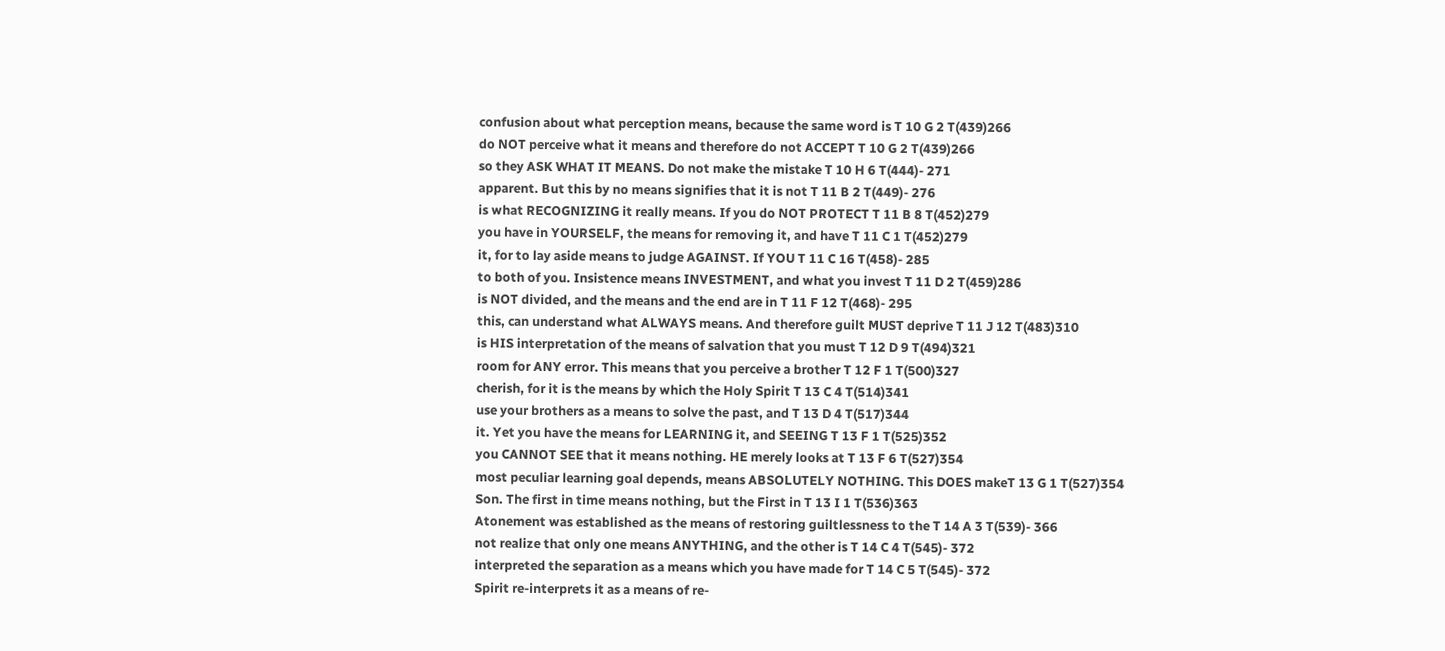confusion about what perception means, because the same word is T 10 G 2 T(439)266
do NOT perceive what it means and therefore do not ACCEPT T 10 G 2 T(439)266
so they ASK WHAT IT MEANS. Do not make the mistake T 10 H 6 T(444)- 271
apparent. But this by no means signifies that it is not T 11 B 2 T(449)- 276
is what RECOGNIZING it really means. If you do NOT PROTECT T 11 B 8 T(452)279
you have in YOURSELF, the means for removing it, and have T 11 C 1 T(452)279
it, for to lay aside means to judge AGAINST. If YOU T 11 C 16 T(458)- 285
to both of you. Insistence means INVESTMENT, and what you invest T 11 D 2 T(459)286
is NOT divided, and the means and the end are in T 11 F 12 T(468)- 295
this, can understand what ALWAYS means. And therefore guilt MUST deprive T 11 J 12 T(483)310
is HIS interpretation of the means of salvation that you must T 12 D 9 T(494)321
room for ANY error. This means that you perceive a brother T 12 F 1 T(500)327
cherish, for it is the means by which the Holy Spirit T 13 C 4 T(514)341
use your brothers as a means to solve the past, and T 13 D 4 T(517)344
it. Yet you have the means for LEARNING it, and SEEING T 13 F 1 T(525)352
you CANNOT SEE that it means nothing. HE merely looks at T 13 F 6 T(527)354
most peculiar learning goal depends, means ABSOLUTELY NOTHING. This DOES makeT 13 G 1 T(527)354
Son. The first in time means nothing, but the First in T 13 I 1 T(536)363
Atonement was established as the means of restoring guiltlessness to the T 14 A 3 T(539)- 366
not realize that only one means ANYTHING, and the other is T 14 C 4 T(545)- 372
interpreted the separation as a means which you have made for T 14 C 5 T(545)- 372
Spirit re-interprets it as a means of re-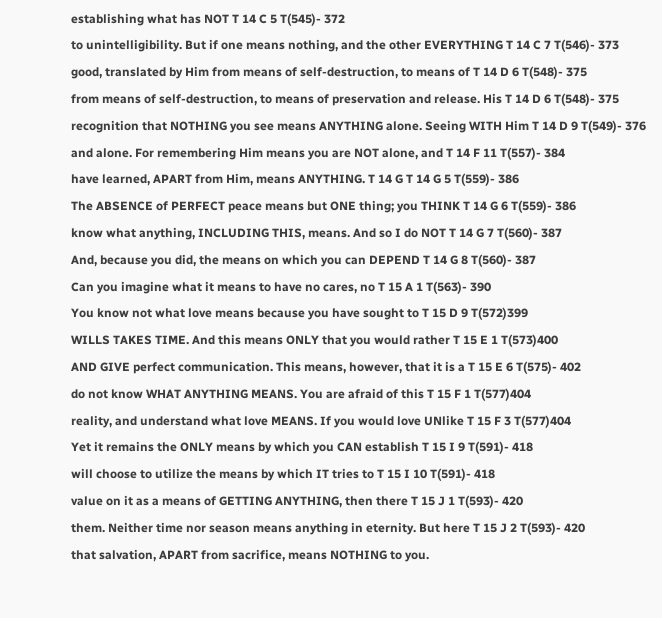establishing what has NOT T 14 C 5 T(545)- 372
to unintelligibility. But if one means nothing, and the other EVERYTHING T 14 C 7 T(546)- 373
good, translated by Him from means of self-destruction, to means of T 14 D 6 T(548)- 375
from means of self-destruction, to means of preservation and release. His T 14 D 6 T(548)- 375
recognition that NOTHING you see means ANYTHING alone. Seeing WITH Him T 14 D 9 T(549)- 376
and alone. For remembering Him means you are NOT alone, and T 14 F 11 T(557)- 384
have learned, APART from Him, means ANYTHING. T 14 G T 14 G 5 T(559)- 386
The ABSENCE of PERFECT peace means but ONE thing; you THINK T 14 G 6 T(559)- 386
know what anything, INCLUDING THIS, means. And so I do NOT T 14 G 7 T(560)- 387
And, because you did, the means on which you can DEPEND T 14 G 8 T(560)- 387
Can you imagine what it means to have no cares, no T 15 A 1 T(563)- 390
You know not what love means because you have sought to T 15 D 9 T(572)399
WILLS TAKES TIME. And this means ONLY that you would rather T 15 E 1 T(573)400
AND GIVE perfect communication. This means, however, that it is a T 15 E 6 T(575)- 402
do not know WHAT ANYTHING MEANS. You are afraid of this T 15 F 1 T(577)404
reality, and understand what love MEANS. If you would love UNlike T 15 F 3 T(577)404
Yet it remains the ONLY means by which you CAN establish T 15 I 9 T(591)- 418
will choose to utilize the means by which IT tries to T 15 I 10 T(591)- 418
value on it as a means of GETTING ANYTHING, then there T 15 J 1 T(593)- 420
them. Neither time nor season means anything in eternity. But here T 15 J 2 T(593)- 420
that salvation, APART from sacrifice, means NOTHING to you.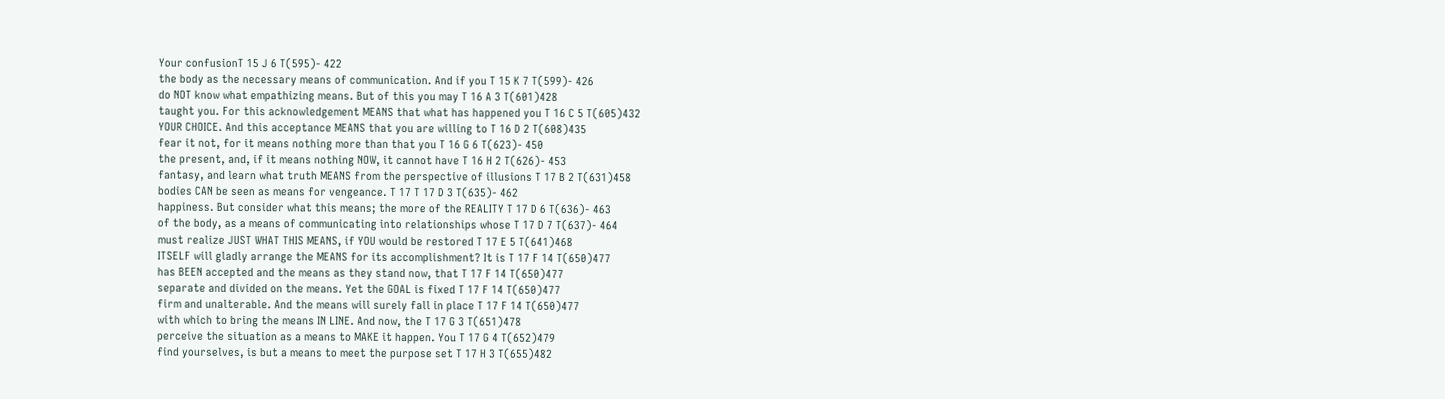Your confusionT 15 J 6 T(595)- 422
the body as the necessary means of communication. And if you T 15 K 7 T(599)- 426
do NOT know what empathizing means. But of this you may T 16 A 3 T(601)428
taught you. For this acknowledgement MEANS that what has happened you T 16 C 5 T(605)432
YOUR CHOICE. And this acceptance MEANS that you are willing to T 16 D 2 T(608)435
fear it not, for it means nothing more than that you T 16 G 6 T(623)- 450
the present, and, if it means nothing NOW, it cannot have T 16 H 2 T(626)- 453
fantasy, and learn what truth MEANS from the perspective of illusions T 17 B 2 T(631)458
bodies CAN be seen as means for vengeance. T 17 T 17 D 3 T(635)- 462
happiness. But consider what this means; the more of the REALITY T 17 D 6 T(636)- 463
of the body, as a means of communicating into relationships whose T 17 D 7 T(637)- 464
must realize JUST WHAT THIS MEANS, if YOU would be restored T 17 E 5 T(641)468
ITSELF will gladly arrange the MEANS for its accomplishment? It is T 17 F 14 T(650)477
has BEEN accepted and the means as they stand now, that T 17 F 14 T(650)477
separate and divided on the means. Yet the GOAL is fixed T 17 F 14 T(650)477
firm and unalterable. And the means will surely fall in place T 17 F 14 T(650)477
with which to bring the means IN LINE. And now, the T 17 G 3 T(651)478
perceive the situation as a means to MAKE it happen. You T 17 G 4 T(652)479
find yourselves, is but a means to meet the purpose set T 17 H 3 T(655)482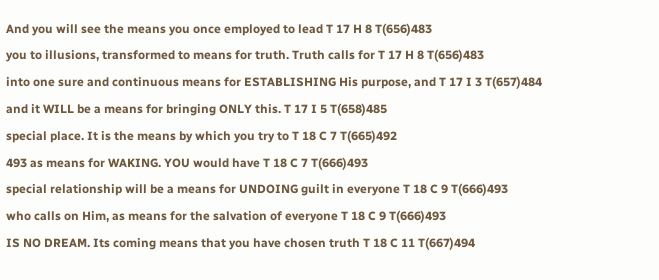And you will see the means you once employed to lead T 17 H 8 T(656)483
you to illusions, transformed to means for truth. Truth calls for T 17 H 8 T(656)483
into one sure and continuous means for ESTABLISHING His purpose, and T 17 I 3 T(657)484
and it WILL be a means for bringing ONLY this. T 17 I 5 T(658)485
special place. It is the means by which you try to T 18 C 7 T(665)492
493 as means for WAKING. YOU would have T 18 C 7 T(666)493
special relationship will be a means for UNDOING guilt in everyone T 18 C 9 T(666)493
who calls on Him, as means for the salvation of everyone T 18 C 9 T(666)493
IS NO DREAM. Its coming means that you have chosen truth T 18 C 11 T(667)494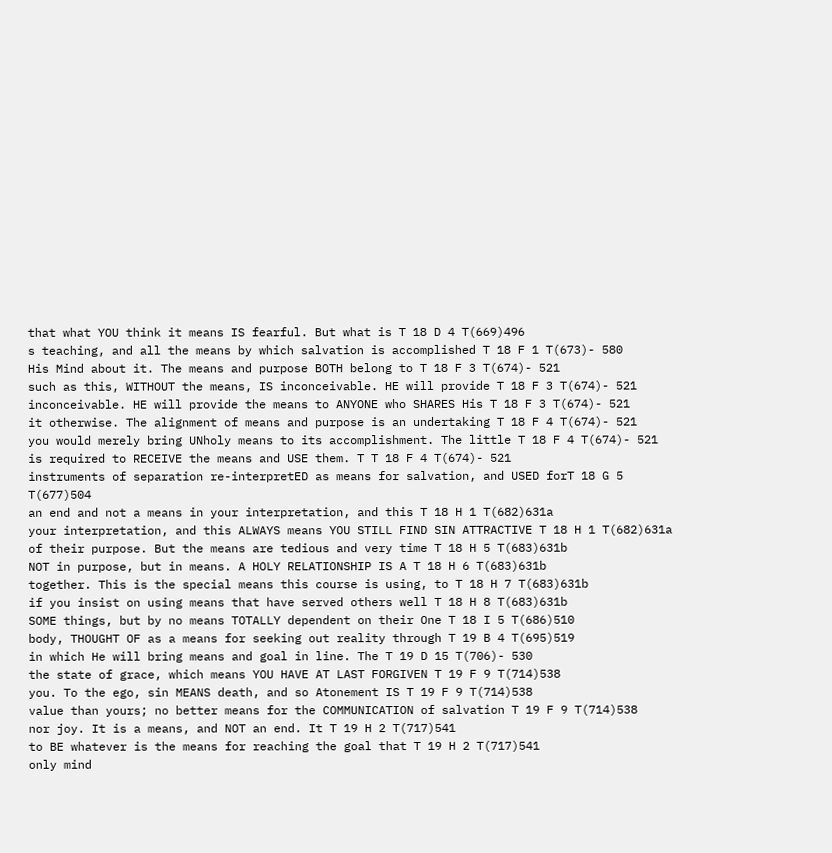that what YOU think it means IS fearful. But what is T 18 D 4 T(669)496
s teaching, and all the means by which salvation is accomplished T 18 F 1 T(673)- 580
His Mind about it. The means and purpose BOTH belong to T 18 F 3 T(674)- 521
such as this, WITHOUT the means, IS inconceivable. HE will provide T 18 F 3 T(674)- 521
inconceivable. HE will provide the means to ANYONE who SHARES His T 18 F 3 T(674)- 521
it otherwise. The alignment of means and purpose is an undertaking T 18 F 4 T(674)- 521
you would merely bring UNholy means to its accomplishment. The little T 18 F 4 T(674)- 521
is required to RECEIVE the means and USE them. T T 18 F 4 T(674)- 521
instruments of separation re-interpretED as means for salvation, and USED forT 18 G 5 T(677)504
an end and not a means in your interpretation, and this T 18 H 1 T(682)631a
your interpretation, and this ALWAYS means YOU STILL FIND SIN ATTRACTIVE T 18 H 1 T(682)631a
of their purpose. But the means are tedious and very time T 18 H 5 T(683)631b
NOT in purpose, but in means. A HOLY RELATIONSHIP IS A T 18 H 6 T(683)631b
together. This is the special means this course is using, to T 18 H 7 T(683)631b
if you insist on using means that have served others well T 18 H 8 T(683)631b
SOME things, but by no means TOTALLY dependent on their One T 18 I 5 T(686)510
body, THOUGHT OF as a means for seeking out reality through T 19 B 4 T(695)519
in which He will bring means and goal in line. The T 19 D 15 T(706)- 530
the state of grace, which means YOU HAVE AT LAST FORGIVEN T 19 F 9 T(714)538
you. To the ego, sin MEANS death, and so Atonement IS T 19 F 9 T(714)538
value than yours; no better means for the COMMUNICATION of salvation T 19 F 9 T(714)538
nor joy. It is a means, and NOT an end. It T 19 H 2 T(717)541
to BE whatever is the means for reaching the goal that T 19 H 2 T(717)541
only mind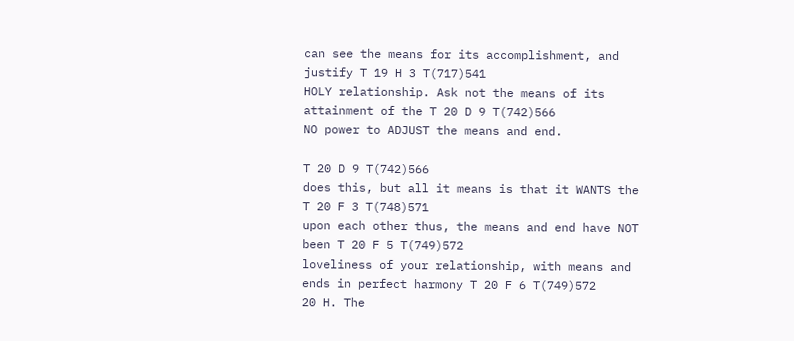can see the means for its accomplishment, and justify T 19 H 3 T(717)541
HOLY relationship. Ask not the means of its attainment of the T 20 D 9 T(742)566
NO power to ADJUST the means and end.

T 20 D 9 T(742)566
does this, but all it means is that it WANTS the T 20 F 3 T(748)571
upon each other thus, the means and end have NOT been T 20 F 5 T(749)572
loveliness of your relationship, with means and ends in perfect harmony T 20 F 6 T(749)572
20 H. The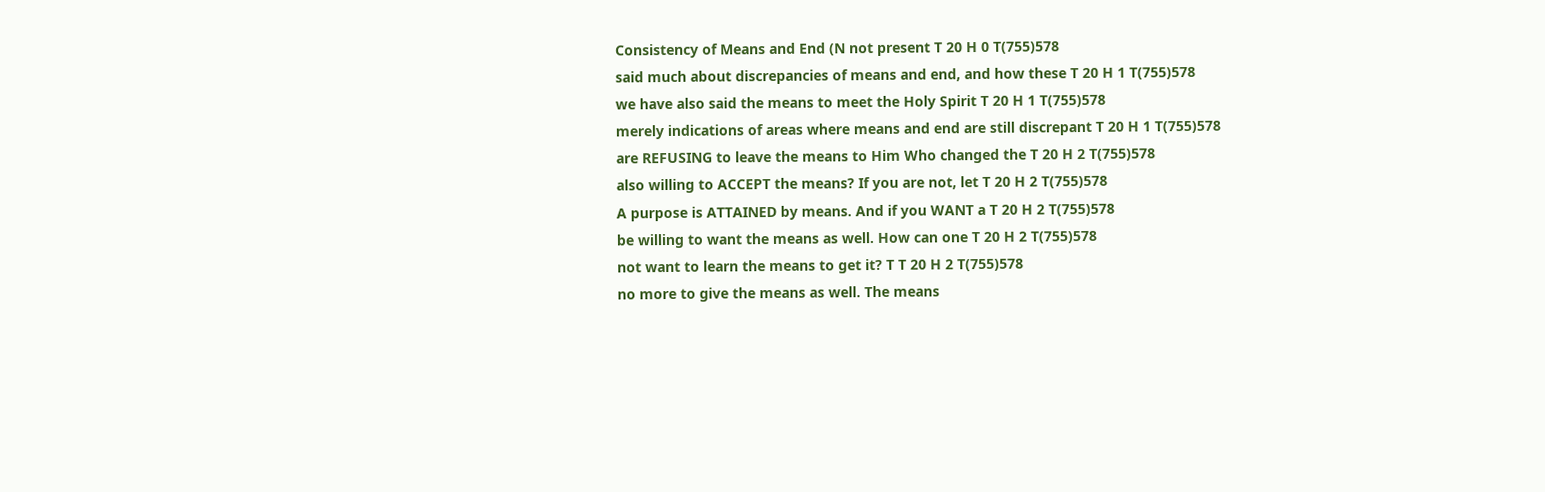Consistency of Means and End (N not present T 20 H 0 T(755)578
said much about discrepancies of means and end, and how these T 20 H 1 T(755)578
we have also said the means to meet the Holy Spirit T 20 H 1 T(755)578
merely indications of areas where means and end are still discrepant T 20 H 1 T(755)578
are REFUSING to leave the means to Him Who changed the T 20 H 2 T(755)578
also willing to ACCEPT the means? If you are not, let T 20 H 2 T(755)578
A purpose is ATTAINED by means. And if you WANT a T 20 H 2 T(755)578
be willing to want the means as well. How can one T 20 H 2 T(755)578
not want to learn the means to get it? T T 20 H 2 T(755)578
no more to give the means as well. The means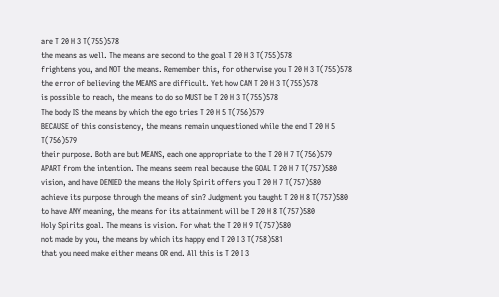are T 20 H 3 T(755)578
the means as well. The means are second to the goal T 20 H 3 T(755)578
frightens you, and NOT the means. Remember this, for otherwise you T 20 H 3 T(755)578
the error of believing the MEANS are difficult. Yet how CAN T 20 H 3 T(755)578
is possible to reach, the means to do so MUST be T 20 H 3 T(755)578
The body IS the means by which the ego tries T 20 H 5 T(756)579
BECAUSE of this consistency, the means remain unquestioned while the end T 20 H 5 T(756)579
their purpose. Both are but MEANS, each one appropriate to the T 20 H 7 T(756)579
APART from the intention. The means seem real because the GOAL T 20 H 7 T(757)580
vision, and have DENIED the means the Holy Spirit offers you T 20 H 7 T(757)580
achieve its purpose through the means of sin? Judgment you taught T 20 H 8 T(757)580
to have ANY meaning, the means for its attainment will be T 20 H 8 T(757)580
Holy Spirits goal. The means is vision. For what the T 20 H 9 T(757)580
not made by you, the means by which its happy end T 20 I 3 T(758)581
that you need make either means OR end. All this is T 20 I 3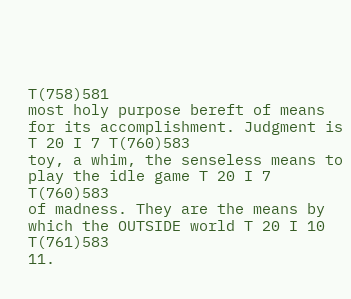T(758)581
most holy purpose bereft of means for its accomplishment. Judgment is T 20 I 7 T(760)583
toy, a whim, the senseless means to play the idle game T 20 I 7 T(760)583
of madness. They are the means by which the OUTSIDE world T 20 I 10 T(761)583
11.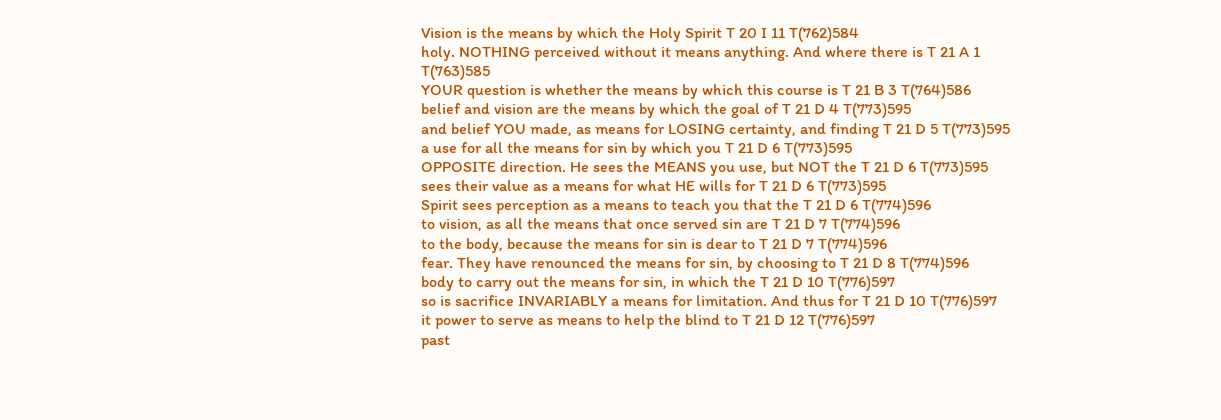Vision is the means by which the Holy Spirit T 20 I 11 T(762)584
holy. NOTHING perceived without it means anything. And where there is T 21 A 1 T(763)585
YOUR question is whether the means by which this course is T 21 B 3 T(764)586
belief and vision are the means by which the goal of T 21 D 4 T(773)595
and belief YOU made, as means for LOSING certainty, and finding T 21 D 5 T(773)595
a use for all the means for sin by which you T 21 D 6 T(773)595
OPPOSITE direction. He sees the MEANS you use, but NOT the T 21 D 6 T(773)595
sees their value as a means for what HE wills for T 21 D 6 T(773)595
Spirit sees perception as a means to teach you that the T 21 D 6 T(774)596
to vision, as all the means that once served sin are T 21 D 7 T(774)596
to the body, because the means for sin is dear to T 21 D 7 T(774)596
fear. They have renounced the means for sin, by choosing to T 21 D 8 T(774)596
body to carry out the means for sin, in which the T 21 D 10 T(776)597
so is sacrifice INVARIABLY a means for limitation. And thus for T 21 D 10 T(776)597
it power to serve as means to help the blind to T 21 D 12 T(776)597
past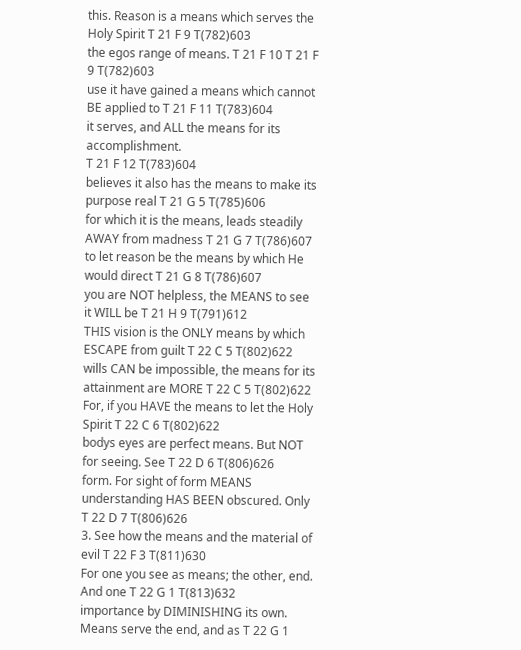this. Reason is a means which serves the Holy Spirit T 21 F 9 T(782)603
the egos range of means. T 21 F 10 T 21 F 9 T(782)603
use it have gained a means which cannot BE applied to T 21 F 11 T(783)604
it serves, and ALL the means for its accomplishment.
T 21 F 12 T(783)604
believes it also has the means to make its purpose real T 21 G 5 T(785)606
for which it is the means, leads steadily AWAY from madness T 21 G 7 T(786)607
to let reason be the means by which He would direct T 21 G 8 T(786)607
you are NOT helpless, the MEANS to see it WILL be T 21 H 9 T(791)612
THIS vision is the ONLY means by which ESCAPE from guilt T 22 C 5 T(802)622
wills CAN be impossible, the means for its attainment are MORE T 22 C 5 T(802)622
For, if you HAVE the means to let the Holy Spirit T 22 C 6 T(802)622
bodys eyes are perfect means. But NOT for seeing. See T 22 D 6 T(806)626
form. For sight of form MEANS understanding HAS BEEN obscured. Only T 22 D 7 T(806)626
3. See how the means and the material of evil T 22 F 3 T(811)630
For one you see as means; the other, end. And one T 22 G 1 T(813)632
importance by DIMINISHING its own. Means serve the end, and as T 22 G 1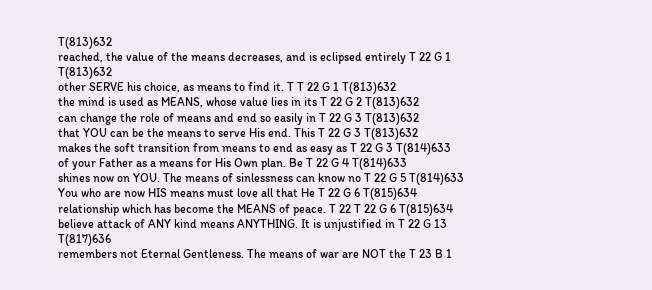T(813)632
reached, the value of the means decreases, and is eclipsed entirely T 22 G 1 T(813)632
other SERVE his choice, as means to find it. T T 22 G 1 T(813)632
the mind is used as MEANS, whose value lies in its T 22 G 2 T(813)632
can change the role of means and end so easily in T 22 G 3 T(813)632
that YOU can be the means to serve His end. This T 22 G 3 T(813)632
makes the soft transition from means to end as easy as T 22 G 3 T(814)633
of your Father as a means for His Own plan. Be T 22 G 4 T(814)633
shines now on YOU. The means of sinlessness can know no T 22 G 5 T(814)633
You who are now HIS means must love all that He T 22 G 6 T(815)634
relationship which has become the MEANS of peace. T 22 T 22 G 6 T(815)634
believe attack of ANY kind means ANYTHING. It is unjustified in T 22 G 13 T(817)636
remembers not Eternal Gentleness. The means of war are NOT the T 23 B 1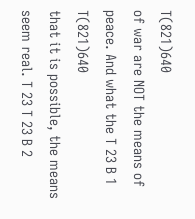T(821)640
of war are NOT the means of peace. And what the T 23 B 1 T(821)640
that it is possible, the means seem real. T 23 T 23 B 2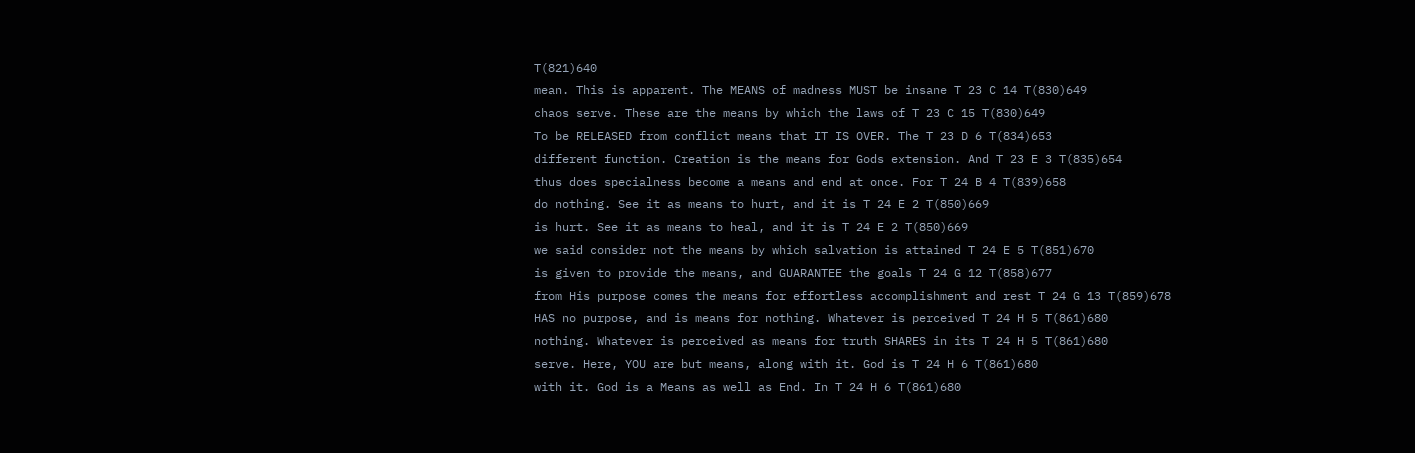T(821)640
mean. This is apparent. The MEANS of madness MUST be insane T 23 C 14 T(830)649
chaos serve. These are the means by which the laws of T 23 C 15 T(830)649
To be RELEASED from conflict means that IT IS OVER. The T 23 D 6 T(834)653
different function. Creation is the means for Gods extension. And T 23 E 3 T(835)654
thus does specialness become a means and end at once. For T 24 B 4 T(839)658
do nothing. See it as means to hurt, and it is T 24 E 2 T(850)669
is hurt. See it as means to heal, and it is T 24 E 2 T(850)669
we said consider not the means by which salvation is attained T 24 E 5 T(851)670
is given to provide the means, and GUARANTEE the goals T 24 G 12 T(858)677
from His purpose comes the means for effortless accomplishment and rest T 24 G 13 T(859)678
HAS no purpose, and is means for nothing. Whatever is perceived T 24 H 5 T(861)680
nothing. Whatever is perceived as means for truth SHARES in its T 24 H 5 T(861)680
serve. Here, YOU are but means, along with it. God is T 24 H 6 T(861)680
with it. God is a Means as well as End. In T 24 H 6 T(861)680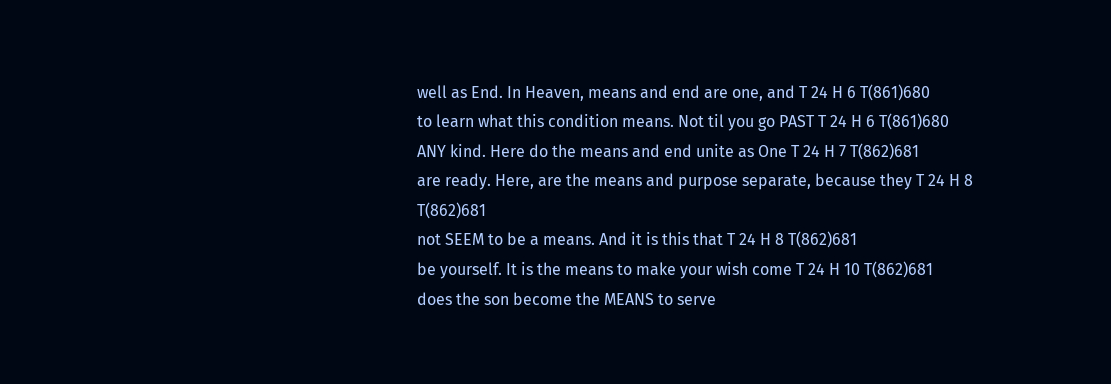well as End. In Heaven, means and end are one, and T 24 H 6 T(861)680
to learn what this condition means. Not til you go PAST T 24 H 6 T(861)680
ANY kind. Here do the means and end unite as One T 24 H 7 T(862)681
are ready. Here, are the means and purpose separate, because they T 24 H 8 T(862)681
not SEEM to be a means. And it is this that T 24 H 8 T(862)681
be yourself. It is the means to make your wish come T 24 H 10 T(862)681
does the son become the MEANS to serve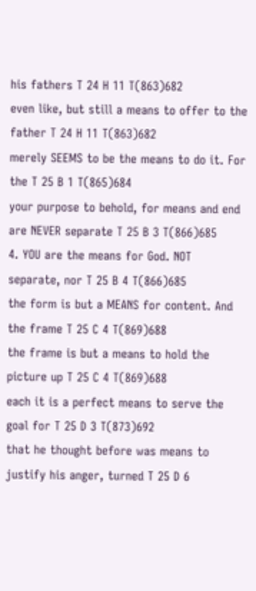his fathers T 24 H 11 T(863)682
even like, but still a means to offer to the father T 24 H 11 T(863)682
merely SEEMS to be the means to do it. For the T 25 B 1 T(865)684
your purpose to behold, for means and end are NEVER separate T 25 B 3 T(866)685
4. YOU are the means for God. NOT separate, nor T 25 B 4 T(866)685
the form is but a MEANS for content. And the frame T 25 C 4 T(869)688
the frame is but a means to hold the picture up T 25 C 4 T(869)688
each it is a perfect means to serve the goal for T 25 D 3 T(873)692
that he thought before was means to justify his anger, turned T 25 D 6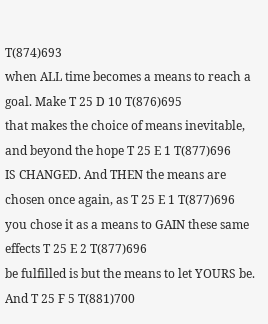T(874)693
when ALL time becomes a means to reach a goal. Make T 25 D 10 T(876)695
that makes the choice of means inevitable, and beyond the hope T 25 E 1 T(877)696
IS CHANGED. And THEN the means are chosen once again, as T 25 E 1 T(877)696
you chose it as a means to GAIN these same effects T 25 E 2 T(877)696
be fulfilled is but the means to let YOURS be. And T 25 F 5 T(881)700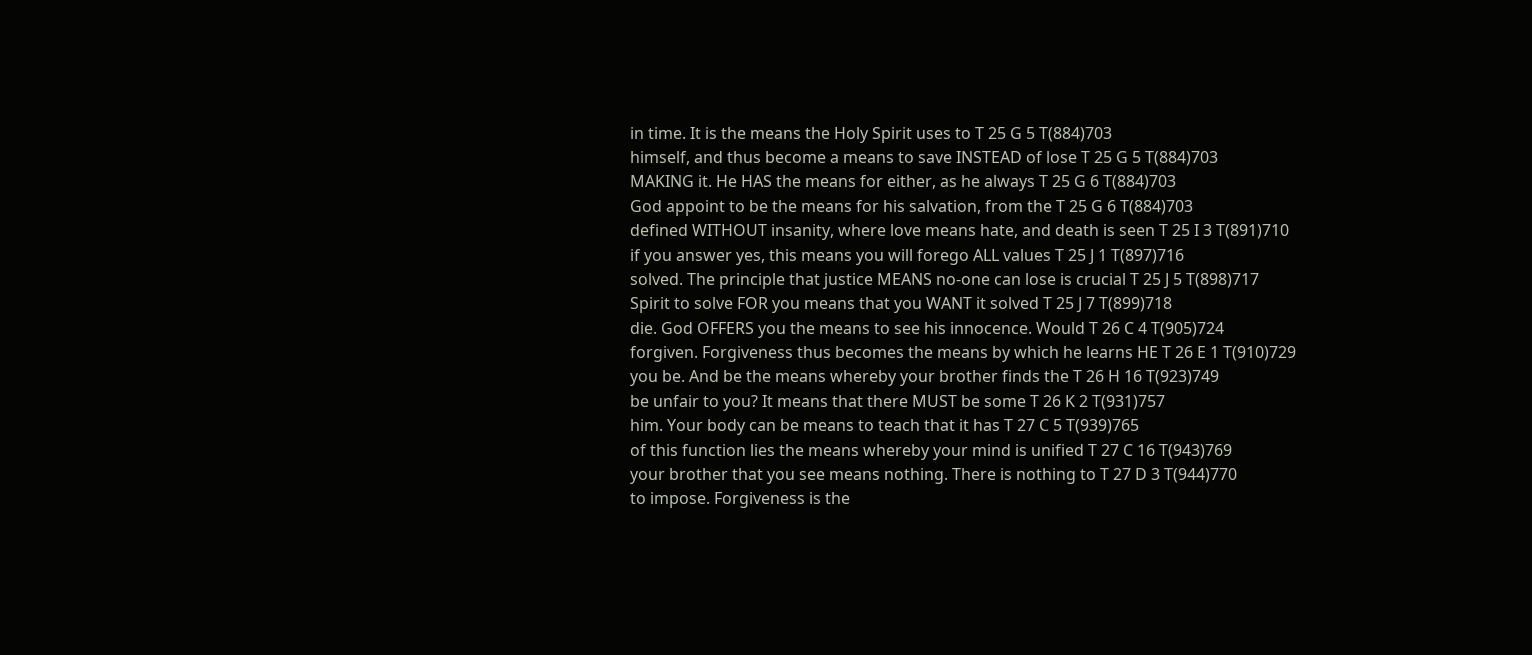in time. It is the means the Holy Spirit uses to T 25 G 5 T(884)703
himself, and thus become a means to save INSTEAD of lose T 25 G 5 T(884)703
MAKING it. He HAS the means for either, as he always T 25 G 6 T(884)703
God appoint to be the means for his salvation, from the T 25 G 6 T(884)703
defined WITHOUT insanity, where love means hate, and death is seen T 25 I 3 T(891)710
if you answer yes, this means you will forego ALL values T 25 J 1 T(897)716
solved. The principle that justice MEANS no-one can lose is crucial T 25 J 5 T(898)717
Spirit to solve FOR you means that you WANT it solved T 25 J 7 T(899)718
die. God OFFERS you the means to see his innocence. Would T 26 C 4 T(905)724
forgiven. Forgiveness thus becomes the means by which he learns HE T 26 E 1 T(910)729
you be. And be the means whereby your brother finds the T 26 H 16 T(923)749
be unfair to you? It means that there MUST be some T 26 K 2 T(931)757
him. Your body can be means to teach that it has T 27 C 5 T(939)765
of this function lies the means whereby your mind is unified T 27 C 16 T(943)769
your brother that you see means nothing. There is nothing to T 27 D 3 T(944)770
to impose. Forgiveness is the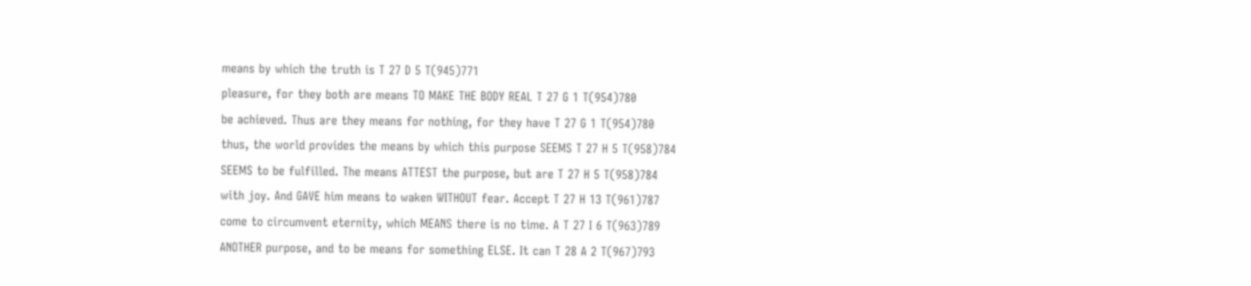means by which the truth is T 27 D 5 T(945)771
pleasure, for they both are means TO MAKE THE BODY REAL T 27 G 1 T(954)780
be achieved. Thus are they means for nothing, for they have T 27 G 1 T(954)780
thus, the world provides the means by which this purpose SEEMS T 27 H 5 T(958)784
SEEMS to be fulfilled. The means ATTEST the purpose, but are T 27 H 5 T(958)784
with joy. And GAVE him means to waken WITHOUT fear. Accept T 27 H 13 T(961)787
come to circumvent eternity, which MEANS there is no time. A T 27 I 6 T(963)789
ANOTHER purpose, and to be means for something ELSE. It can T 28 A 2 T(967)793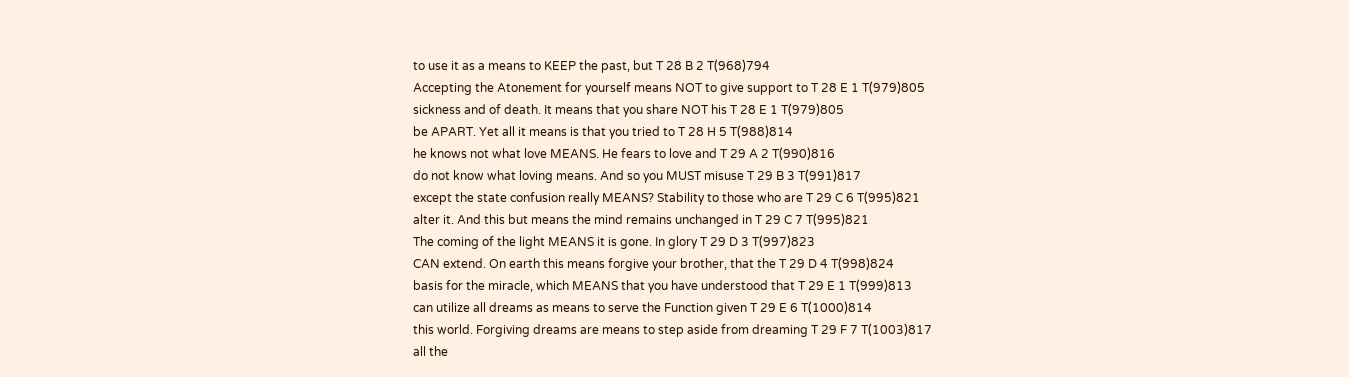to use it as a means to KEEP the past, but T 28 B 2 T(968)794
Accepting the Atonement for yourself means NOT to give support to T 28 E 1 T(979)805
sickness and of death. It means that you share NOT his T 28 E 1 T(979)805
be APART. Yet all it means is that you tried to T 28 H 5 T(988)814
he knows not what love MEANS. He fears to love and T 29 A 2 T(990)816
do not know what loving means. And so you MUST misuse T 29 B 3 T(991)817
except the state confusion really MEANS? Stability to those who are T 29 C 6 T(995)821
alter it. And this but means the mind remains unchanged in T 29 C 7 T(995)821
The coming of the light MEANS it is gone. In glory T 29 D 3 T(997)823
CAN extend. On earth this means forgive your brother, that the T 29 D 4 T(998)824
basis for the miracle, which MEANS that you have understood that T 29 E 1 T(999)813
can utilize all dreams as means to serve the Function given T 29 E 6 T(1000)814
this world. Forgiving dreams are means to step aside from dreaming T 29 F 7 T(1003)817
all the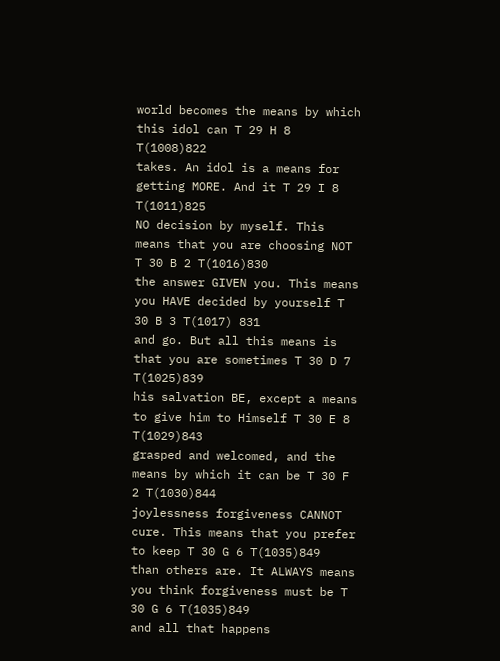world becomes the means by which this idol can T 29 H 8 T(1008)822
takes. An idol is a means for getting MORE. And it T 29 I 8 T(1011)825
NO decision by myself. This means that you are choosing NOT T 30 B 2 T(1016)830
the answer GIVEN you. This means you HAVE decided by yourself T 30 B 3 T(1017) 831
and go. But all this means is that you are sometimes T 30 D 7 T(1025)839
his salvation BE, except a means to give him to Himself T 30 E 8 T(1029)843
grasped and welcomed, and the means by which it can be T 30 F 2 T(1030)844
joylessness forgiveness CANNOT cure. This means that you prefer to keep T 30 G 6 T(1035)849
than others are. It ALWAYS means you think forgiveness must be T 30 G 6 T(1035)849
and all that happens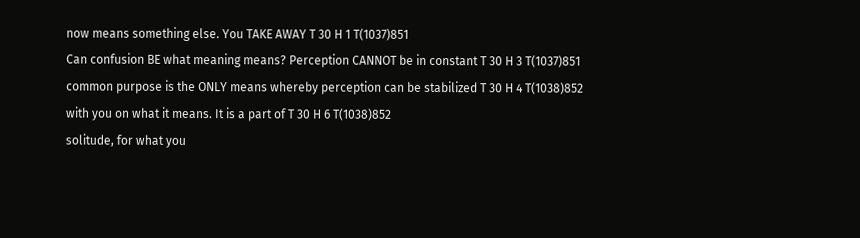now means something else. You TAKE AWAY T 30 H 1 T(1037)851
Can confusion BE what meaning means? Perception CANNOT be in constant T 30 H 3 T(1037)851
common purpose is the ONLY means whereby perception can be stabilized T 30 H 4 T(1038)852
with you on what it means. It is a part of T 30 H 6 T(1038)852
solitude, for what you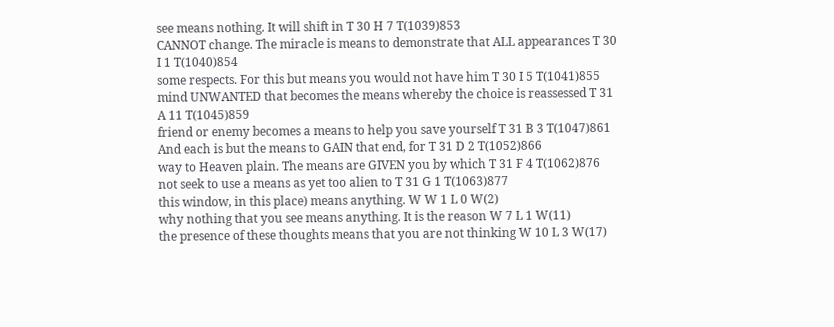see means nothing. It will shift in T 30 H 7 T(1039)853
CANNOT change. The miracle is means to demonstrate that ALL appearances T 30 I 1 T(1040)854
some respects. For this but means you would not have him T 30 I 5 T(1041)855
mind UNWANTED that becomes the means whereby the choice is reassessed T 31 A 11 T(1045)859
friend or enemy becomes a means to help you save yourself T 31 B 3 T(1047)861
And each is but the means to GAIN that end, for T 31 D 2 T(1052)866
way to Heaven plain. The means are GIVEN you by which T 31 F 4 T(1062)876
not seek to use a means as yet too alien to T 31 G 1 T(1063)877
this window, in this place) means anything. W W 1 L 0 W(2)
why nothing that you see means anything. It is the reason W 7 L 1 W(11)
the presence of these thoughts means that you are not thinking W 10 L 3 W(17)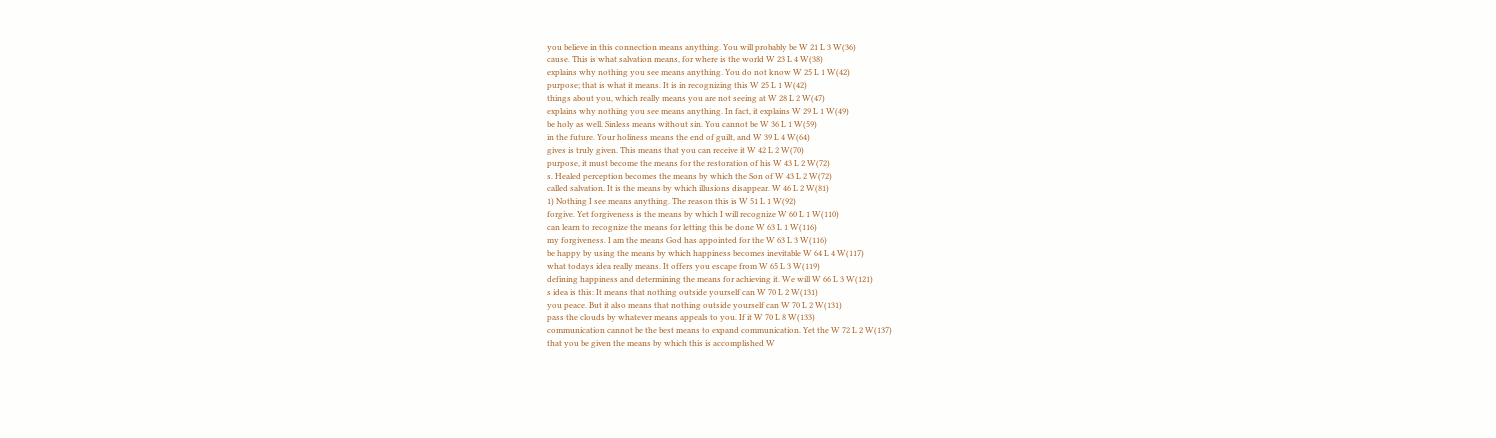you believe in this connection means anything. You will probably be W 21 L 3 W(36)
cause. This is what salvation means, for where is the world W 23 L 4 W(38)
explains why nothing you see means anything. You do not know W 25 L 1 W(42)
purpose; that is what it means. It is in recognizing this W 25 L 1 W(42)
things about you, which really means you are not seeing at W 28 L 2 W(47)
explains why nothing you see means anything. In fact, it explains W 29 L 1 W(49)
be holy as well. Sinless means without sin. You cannot be W 36 L 1 W(59)
in the future. Your holiness means the end of guilt, and W 39 L 4 W(64)
gives is truly given. This means that you can receive it W 42 L 2 W(70)
purpose, it must become the means for the restoration of his W 43 L 2 W(72)
s. Healed perception becomes the means by which the Son of W 43 L 2 W(72)
called salvation. It is the means by which illusions disappear. W 46 L 2 W(81)
1) Nothing I see means anything. The reason this is W 51 L 1 W(92)
forgive. Yet forgiveness is the means by which I will recognize W 60 L 1 W(110)
can learn to recognize the means for letting this be done W 63 L 1 W(116)
my forgiveness. I am the means God has appointed for the W 63 L 3 W(116)
be happy by using the means by which happiness becomes inevitable W 64 L 4 W(117)
what todays idea really means. It offers you escape from W 65 L 3 W(119)
defining happiness and determining the means for achieving it. We will W 66 L 3 W(121)
s idea is this: It means that nothing outside yourself can W 70 L 2 W(131)
you peace. But it also means that nothing outside yourself can W 70 L 2 W(131)
pass the clouds by whatever means appeals to you. If it W 70 L 8 W(133)
communication cannot be the best means to expand communication. Yet the W 72 L 2 W(137)
that you be given the means by which this is accomplished W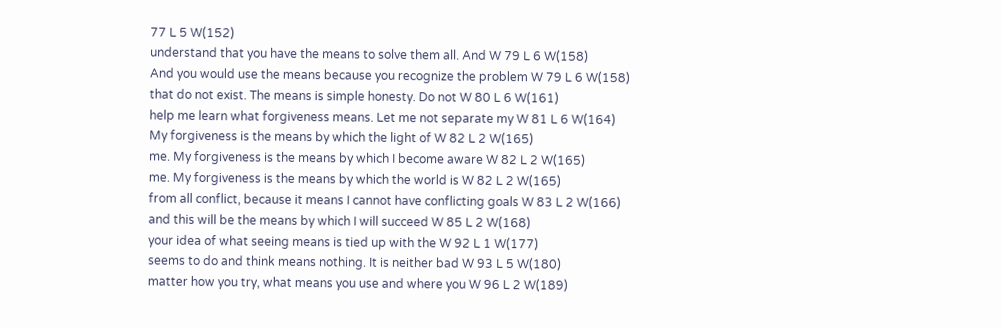77 L 5 W(152)
understand that you have the means to solve them all. And W 79 L 6 W(158)
And you would use the means because you recognize the problem W 79 L 6 W(158)
that do not exist. The means is simple honesty. Do not W 80 L 6 W(161)
help me learn what forgiveness means. Let me not separate my W 81 L 6 W(164)
My forgiveness is the means by which the light of W 82 L 2 W(165)
me. My forgiveness is the means by which I become aware W 82 L 2 W(165)
me. My forgiveness is the means by which the world is W 82 L 2 W(165)
from all conflict, because it means I cannot have conflicting goals W 83 L 2 W(166)
and this will be the means by which I will succeed W 85 L 2 W(168)
your idea of what seeing means is tied up with the W 92 L 1 W(177)
seems to do and think means nothing. It is neither bad W 93 L 5 W(180)
matter how you try, what means you use and where you W 96 L 2 W(189)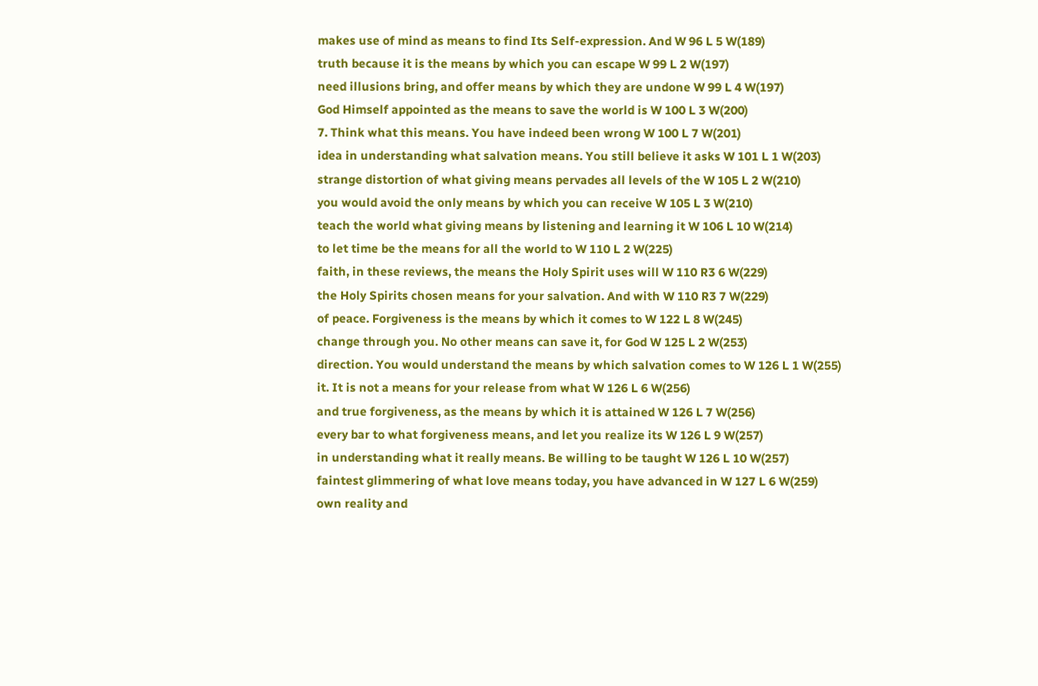makes use of mind as means to find Its Self-expression. And W 96 L 5 W(189)
truth because it is the means by which you can escape W 99 L 2 W(197)
need illusions bring, and offer means by which they are undone W 99 L 4 W(197)
God Himself appointed as the means to save the world is W 100 L 3 W(200)
7. Think what this means. You have indeed been wrong W 100 L 7 W(201)
idea in understanding what salvation means. You still believe it asks W 101 L 1 W(203)
strange distortion of what giving means pervades all levels of the W 105 L 2 W(210)
you would avoid the only means by which you can receive W 105 L 3 W(210)
teach the world what giving means by listening and learning it W 106 L 10 W(214)
to let time be the means for all the world to W 110 L 2 W(225)
faith, in these reviews, the means the Holy Spirit uses will W 110 R3 6 W(229)
the Holy Spirits chosen means for your salvation. And with W 110 R3 7 W(229)
of peace. Forgiveness is the means by which it comes to W 122 L 8 W(245)
change through you. No other means can save it, for God W 125 L 2 W(253)
direction. You would understand the means by which salvation comes to W 126 L 1 W(255)
it. It is not a means for your release from what W 126 L 6 W(256)
and true forgiveness, as the means by which it is attained W 126 L 7 W(256)
every bar to what forgiveness means, and let you realize its W 126 L 9 W(257)
in understanding what it really means. Be willing to be taught W 126 L 10 W(257)
faintest glimmering of what love means today, you have advanced in W 127 L 6 W(259)
own reality and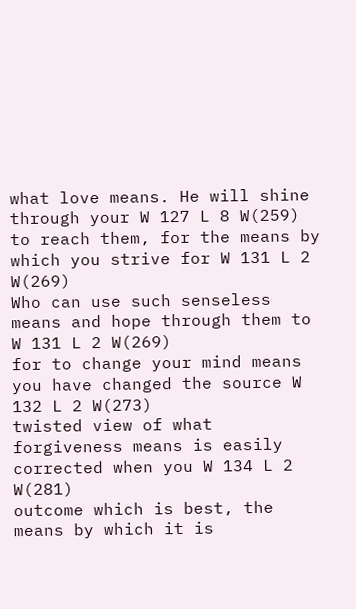what love means. He will shine through your W 127 L 8 W(259)
to reach them, for the means by which you strive for W 131 L 2 W(269)
Who can use such senseless means and hope through them to W 131 L 2 W(269)
for to change your mind means you have changed the source W 132 L 2 W(273)
twisted view of what forgiveness means is easily corrected when you W 134 L 2 W(281)
outcome which is best, the means by which it is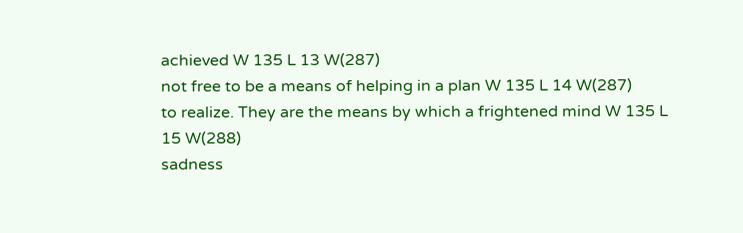achieved W 135 L 13 W(287)
not free to be a means of helping in a plan W 135 L 14 W(287)
to realize. They are the means by which a frightened mind W 135 L 15 W(288)
sadness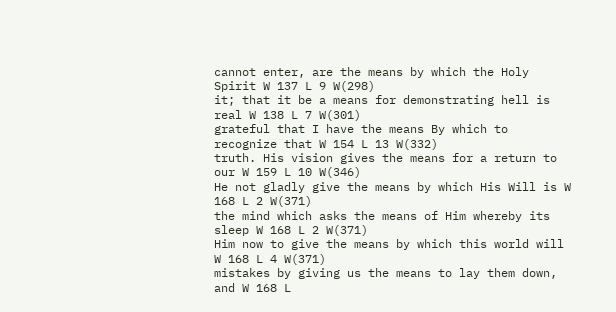cannot enter, are the means by which the Holy Spirit W 137 L 9 W(298)
it; that it be a means for demonstrating hell is real W 138 L 7 W(301)
grateful that I have the means By which to recognize that W 154 L 13 W(332)
truth. His vision gives the means for a return to our W 159 L 10 W(346)
He not gladly give the means by which His Will is W 168 L 2 W(371)
the mind which asks the means of Him whereby its sleep W 168 L 2 W(371)
Him now to give the means by which this world will W 168 L 4 W(371)
mistakes by giving us the means to lay them down, and W 168 L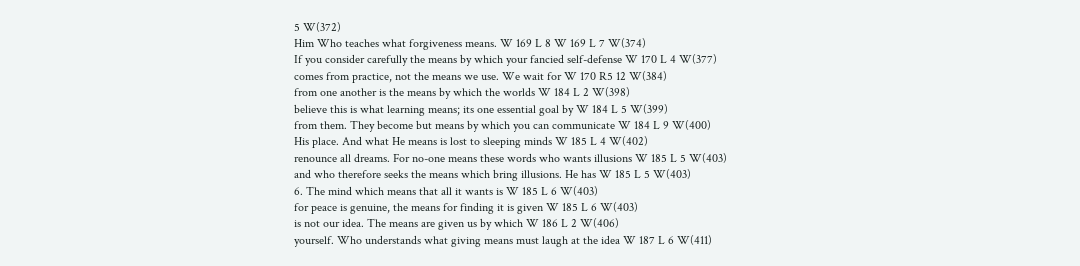5 W(372)
Him Who teaches what forgiveness means. W 169 L 8 W 169 L 7 W(374)
If you consider carefully the means by which your fancied self-defense W 170 L 4 W(377)
comes from practice, not the means we use. We wait for W 170 R5 12 W(384)
from one another is the means by which the worlds W 184 L 2 W(398)
believe this is what learning means; its one essential goal by W 184 L 5 W(399)
from them. They become but means by which you can communicate W 184 L 9 W(400)
His place. And what He means is lost to sleeping minds W 185 L 4 W(402)
renounce all dreams. For no-one means these words who wants illusions W 185 L 5 W(403)
and who therefore seeks the means which bring illusions. He has W 185 L 5 W(403)
6. The mind which means that all it wants is W 185 L 6 W(403)
for peace is genuine, the means for finding it is given W 185 L 6 W(403)
is not our idea. The means are given us by which W 186 L 2 W(406)
yourself. Who understands what giving means must laugh at the idea W 187 L 6 W(411)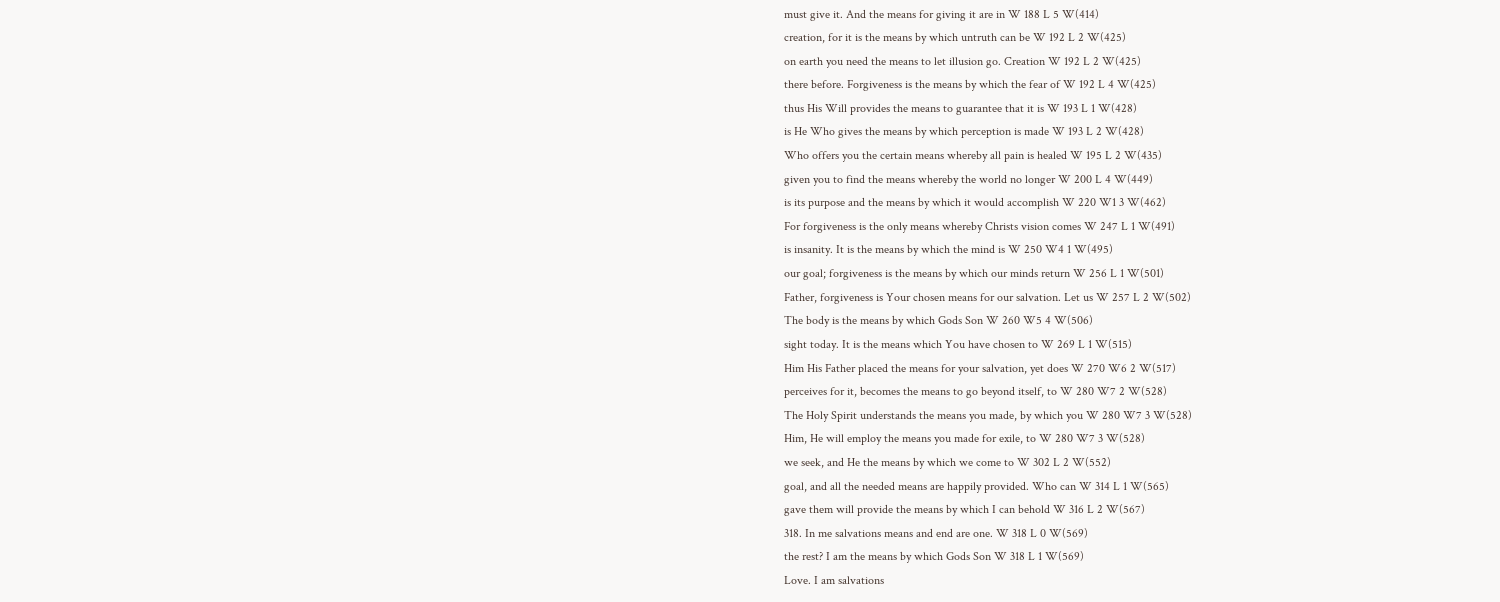must give it. And the means for giving it are in W 188 L 5 W(414)
creation, for it is the means by which untruth can be W 192 L 2 W(425)
on earth you need the means to let illusion go. Creation W 192 L 2 W(425)
there before. Forgiveness is the means by which the fear of W 192 L 4 W(425)
thus His Will provides the means to guarantee that it is W 193 L 1 W(428)
is He Who gives the means by which perception is made W 193 L 2 W(428)
Who offers you the certain means whereby all pain is healed W 195 L 2 W(435)
given you to find the means whereby the world no longer W 200 L 4 W(449)
is its purpose and the means by which it would accomplish W 220 W1 3 W(462)
For forgiveness is the only means whereby Christs vision comes W 247 L 1 W(491)
is insanity. It is the means by which the mind is W 250 W4 1 W(495)
our goal; forgiveness is the means by which our minds return W 256 L 1 W(501)
Father, forgiveness is Your chosen means for our salvation. Let us W 257 L 2 W(502)
The body is the means by which Gods Son W 260 W5 4 W(506)
sight today. It is the means which You have chosen to W 269 L 1 W(515)
Him His Father placed the means for your salvation, yet does W 270 W6 2 W(517)
perceives for it, becomes the means to go beyond itself, to W 280 W7 2 W(528)
The Holy Spirit understands the means you made, by which you W 280 W7 3 W(528)
Him, He will employ the means you made for exile, to W 280 W7 3 W(528)
we seek, and He the means by which we come to W 302 L 2 W(552)
goal, and all the needed means are happily provided. Who can W 314 L 1 W(565)
gave them will provide the means by which I can behold W 316 L 2 W(567)
318. In me salvations means and end are one. W 318 L 0 W(569)
the rest? I am the means by which Gods Son W 318 L 1 W(569)
Love. I am salvations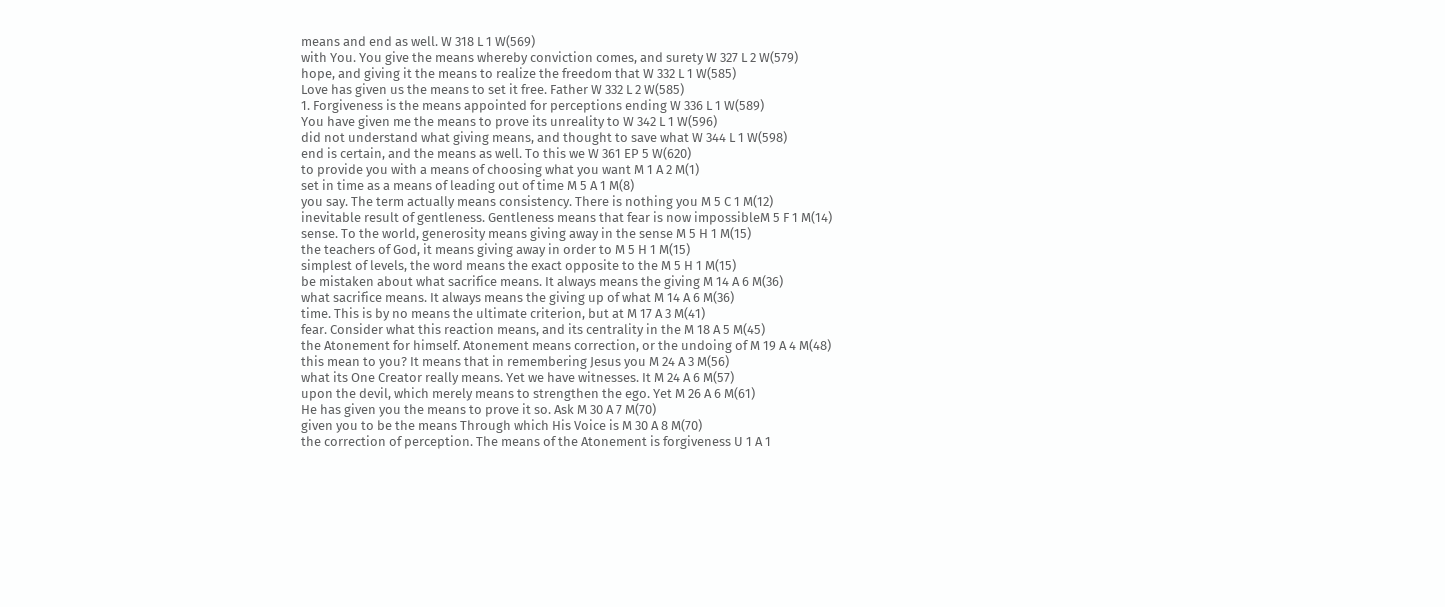means and end as well. W 318 L 1 W(569)
with You. You give the means whereby conviction comes, and surety W 327 L 2 W(579)
hope, and giving it the means to realize the freedom that W 332 L 1 W(585)
Love has given us the means to set it free. Father W 332 L 2 W(585)
1. Forgiveness is the means appointed for perceptions ending W 336 L 1 W(589)
You have given me the means to prove its unreality to W 342 L 1 W(596)
did not understand what giving means, and thought to save what W 344 L 1 W(598)
end is certain, and the means as well. To this we W 361 EP 5 W(620)
to provide you with a means of choosing what you want M 1 A 2 M(1)
set in time as a means of leading out of time M 5 A 1 M(8)
you say. The term actually means consistency. There is nothing you M 5 C 1 M(12)
inevitable result of gentleness. Gentleness means that fear is now impossibleM 5 F 1 M(14)
sense. To the world, generosity means giving away in the sense M 5 H 1 M(15)
the teachers of God, it means giving away in order to M 5 H 1 M(15)
simplest of levels, the word means the exact opposite to the M 5 H 1 M(15)
be mistaken about what sacrifice means. It always means the giving M 14 A 6 M(36)
what sacrifice means. It always means the giving up of what M 14 A 6 M(36)
time. This is by no means the ultimate criterion, but at M 17 A 3 M(41)
fear. Consider what this reaction means, and its centrality in the M 18 A 5 M(45)
the Atonement for himself. Atonement means correction, or the undoing of M 19 A 4 M(48)
this mean to you? It means that in remembering Jesus you M 24 A 3 M(56)
what its One Creator really means. Yet we have witnesses. It M 24 A 6 M(57)
upon the devil, which merely means to strengthen the ego. Yet M 26 A 6 M(61)
He has given you the means to prove it so. Ask M 30 A 7 M(70)
given you to be the means Through which His Voice is M 30 A 8 M(70)
the correction of perception. The means of the Atonement is forgiveness U 1 A 1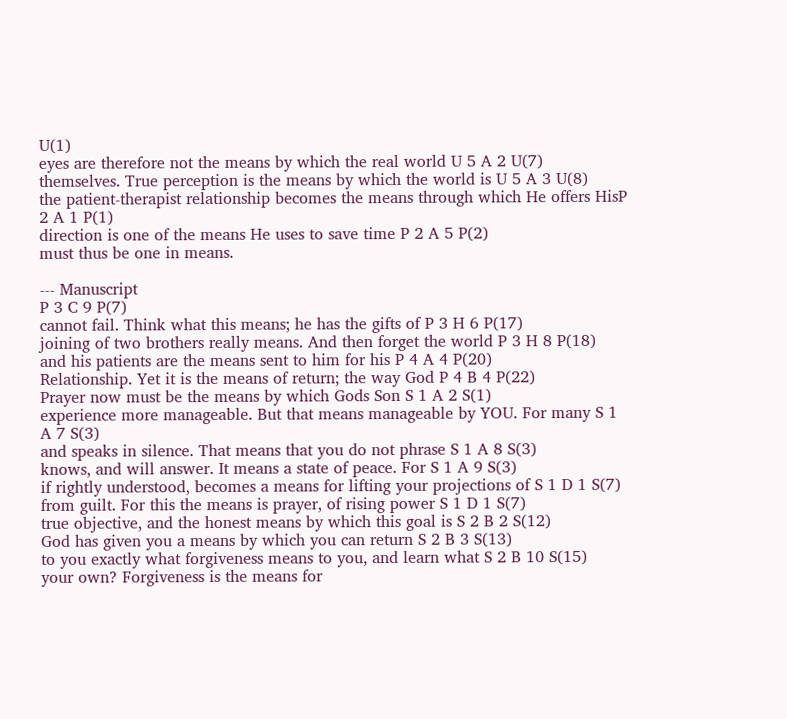U(1)
eyes are therefore not the means by which the real world U 5 A 2 U(7)
themselves. True perception is the means by which the world is U 5 A 3 U(8)
the patient-therapist relationship becomes the means through which He offers HisP 2 A 1 P(1)
direction is one of the means He uses to save time P 2 A 5 P(2)
must thus be one in means.

--- Manuscript
P 3 C 9 P(7)
cannot fail. Think what this means; he has the gifts of P 3 H 6 P(17)
joining of two brothers really means. And then forget the world P 3 H 8 P(18)
and his patients are the means sent to him for his P 4 A 4 P(20)
Relationship. Yet it is the means of return; the way God P 4 B 4 P(22)
Prayer now must be the means by which Gods Son S 1 A 2 S(1)
experience more manageable. But that means manageable by YOU. For many S 1 A 7 S(3)
and speaks in silence. That means that you do not phrase S 1 A 8 S(3)
knows, and will answer. It means a state of peace. For S 1 A 9 S(3)
if rightly understood, becomes a means for lifting your projections of S 1 D 1 S(7)
from guilt. For this the means is prayer, of rising power S 1 D 1 S(7)
true objective, and the honest means by which this goal is S 2 B 2 S(12)
God has given you a means by which you can return S 2 B 3 S(13)
to you exactly what forgiveness means to you, and learn what S 2 B 10 S(15)
your own? Forgiveness is the means for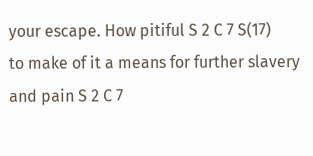your escape. How pitiful S 2 C 7 S(17)
to make of it a means for further slavery and pain S 2 C 7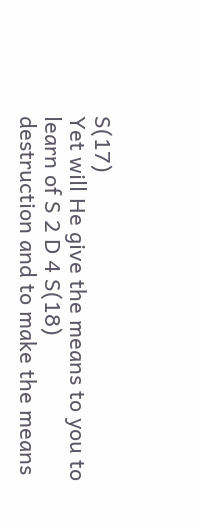S(17)
Yet will He give the means to you to learn of S 2 D 4 S(18)
destruction and to make the means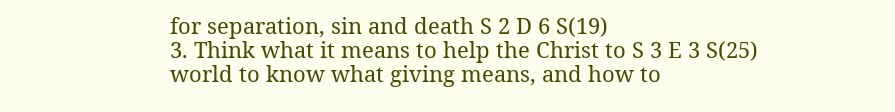for separation, sin and death S 2 D 6 S(19)
3. Think what it means to help the Christ to S 3 E 3 S(25)
world to know what giving means, and how to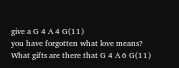give a G 4 A 4 G(11)
you have forgotten what love means? What gifts are there that G 4 A 6 G(11)